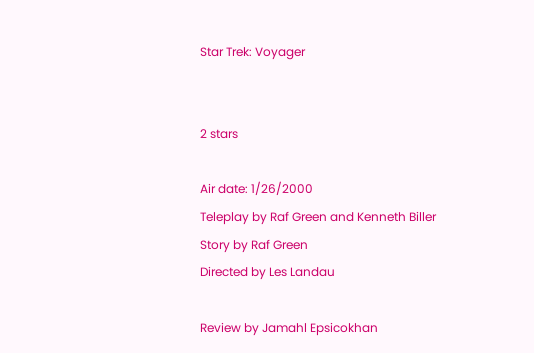Star Trek: Voyager


2 stars

Air date: 1/26/2000
Teleplay by Raf Green and Kenneth Biller
Story by Raf Green
Directed by Les Landau

Review by Jamahl Epsicokhan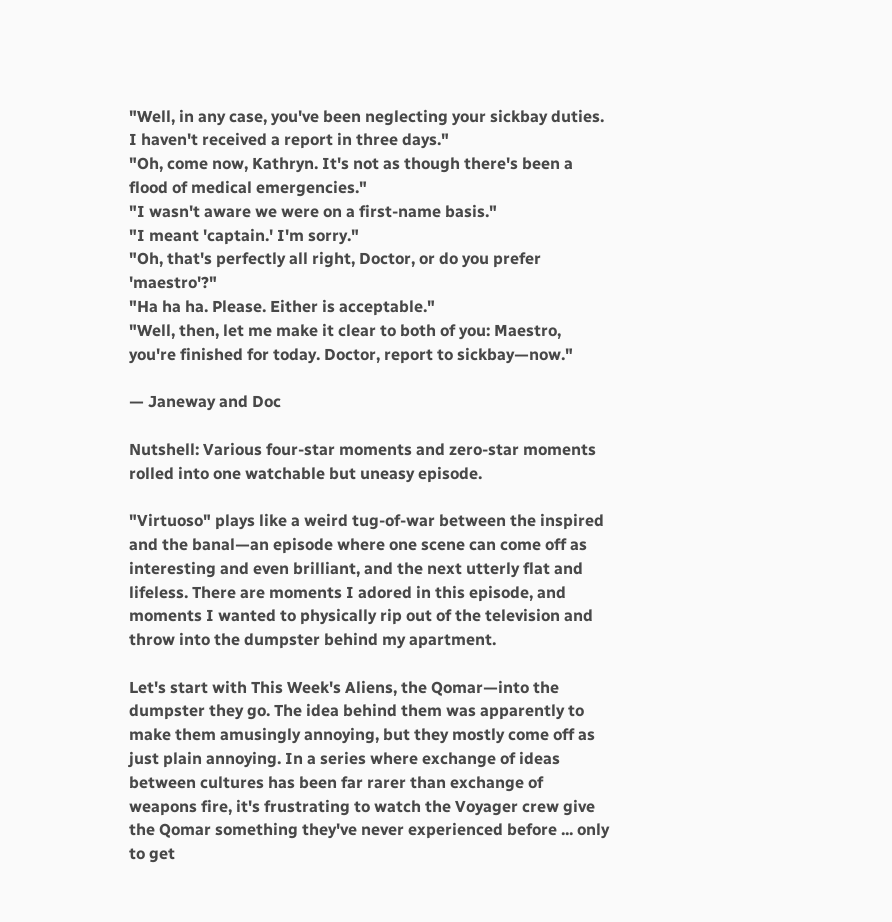"Well, in any case, you've been neglecting your sickbay duties. I haven't received a report in three days."
"Oh, come now, Kathryn. It's not as though there's been a flood of medical emergencies."
"I wasn't aware we were on a first-name basis."
"I meant 'captain.' I'm sorry."
"Oh, that's perfectly all right, Doctor, or do you prefer 'maestro'?"
"Ha ha ha. Please. Either is acceptable."
"Well, then, let me make it clear to both of you: Maestro, you're finished for today. Doctor, report to sickbay—now."

— Janeway and Doc

Nutshell: Various four-star moments and zero-star moments rolled into one watchable but uneasy episode.

"Virtuoso" plays like a weird tug-of-war between the inspired and the banal—an episode where one scene can come off as interesting and even brilliant, and the next utterly flat and lifeless. There are moments I adored in this episode, and moments I wanted to physically rip out of the television and throw into the dumpster behind my apartment.

Let's start with This Week's Aliens, the Qomar—into the dumpster they go. The idea behind them was apparently to make them amusingly annoying, but they mostly come off as just plain annoying. In a series where exchange of ideas between cultures has been far rarer than exchange of weapons fire, it's frustrating to watch the Voyager crew give the Qomar something they've never experienced before ... only to get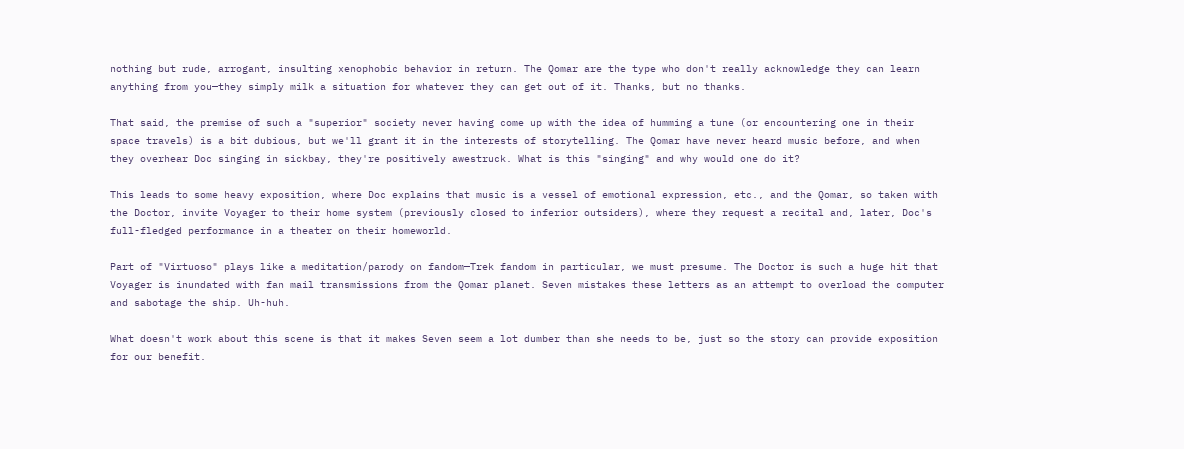nothing but rude, arrogant, insulting xenophobic behavior in return. The Qomar are the type who don't really acknowledge they can learn anything from you—they simply milk a situation for whatever they can get out of it. Thanks, but no thanks.

That said, the premise of such a "superior" society never having come up with the idea of humming a tune (or encountering one in their space travels) is a bit dubious, but we'll grant it in the interests of storytelling. The Qomar have never heard music before, and when they overhear Doc singing in sickbay, they're positively awestruck. What is this "singing" and why would one do it?

This leads to some heavy exposition, where Doc explains that music is a vessel of emotional expression, etc., and the Qomar, so taken with the Doctor, invite Voyager to their home system (previously closed to inferior outsiders), where they request a recital and, later, Doc's full-fledged performance in a theater on their homeworld.

Part of "Virtuoso" plays like a meditation/parody on fandom—Trek fandom in particular, we must presume. The Doctor is such a huge hit that Voyager is inundated with fan mail transmissions from the Qomar planet. Seven mistakes these letters as an attempt to overload the computer and sabotage the ship. Uh-huh.

What doesn't work about this scene is that it makes Seven seem a lot dumber than she needs to be, just so the story can provide exposition for our benefit.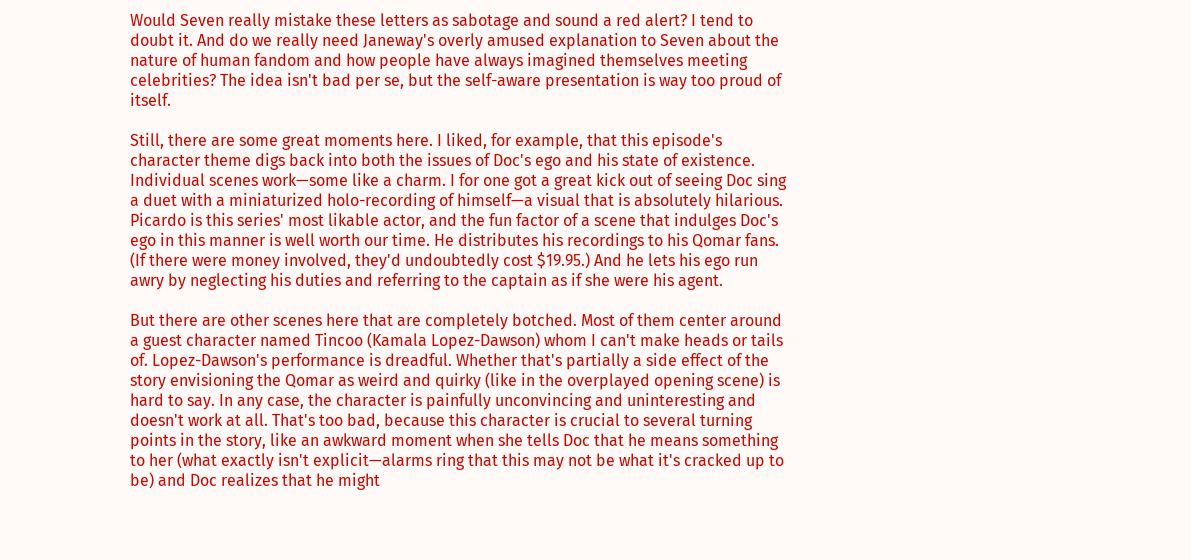Would Seven really mistake these letters as sabotage and sound a red alert? I tend to doubt it. And do we really need Janeway's overly amused explanation to Seven about the nature of human fandom and how people have always imagined themselves meeting celebrities? The idea isn't bad per se, but the self-aware presentation is way too proud of itself.

Still, there are some great moments here. I liked, for example, that this episode's character theme digs back into both the issues of Doc's ego and his state of existence. Individual scenes work—some like a charm. I for one got a great kick out of seeing Doc sing a duet with a miniaturized holo-recording of himself—a visual that is absolutely hilarious. Picardo is this series' most likable actor, and the fun factor of a scene that indulges Doc's ego in this manner is well worth our time. He distributes his recordings to his Qomar fans. (If there were money involved, they'd undoubtedly cost $19.95.) And he lets his ego run awry by neglecting his duties and referring to the captain as if she were his agent.

But there are other scenes here that are completely botched. Most of them center around a guest character named Tincoo (Kamala Lopez-Dawson) whom I can't make heads or tails of. Lopez-Dawson's performance is dreadful. Whether that's partially a side effect of the story envisioning the Qomar as weird and quirky (like in the overplayed opening scene) is hard to say. In any case, the character is painfully unconvincing and uninteresting and doesn't work at all. That's too bad, because this character is crucial to several turning points in the story, like an awkward moment when she tells Doc that he means something to her (what exactly isn't explicit—alarms ring that this may not be what it's cracked up to be) and Doc realizes that he might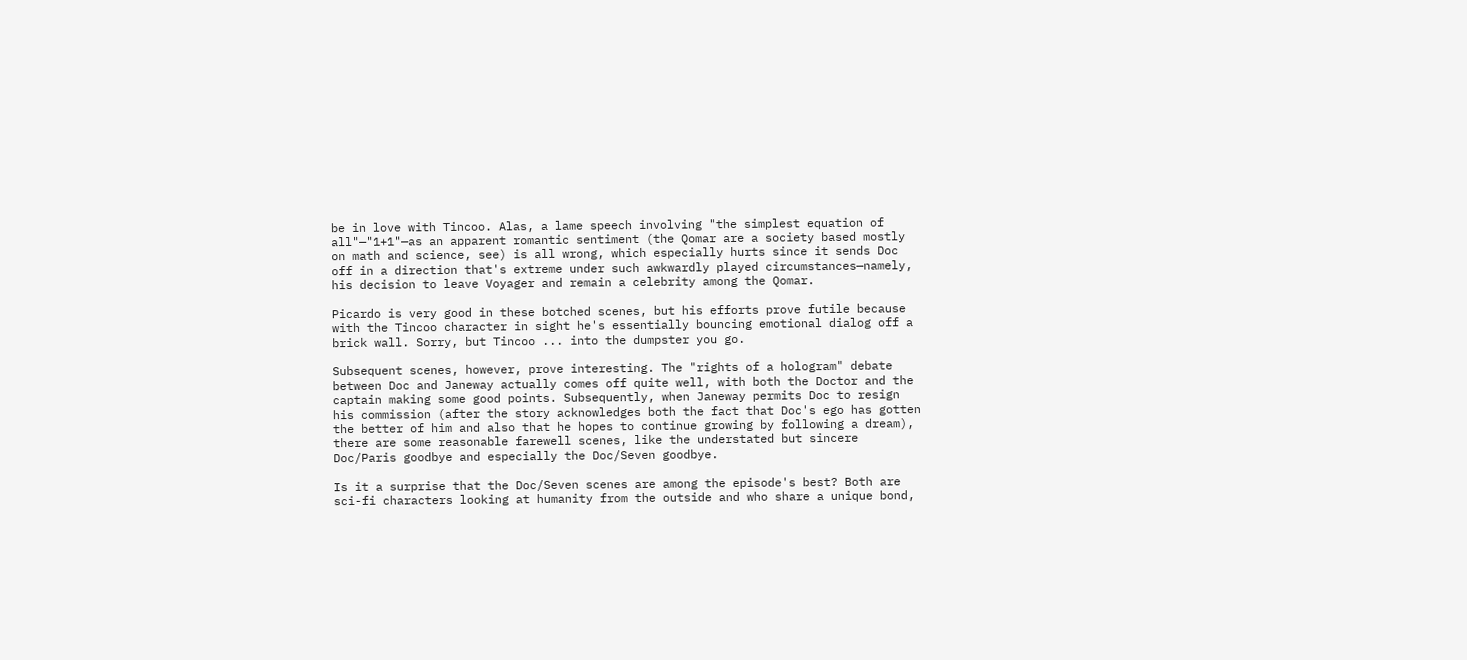be in love with Tincoo. Alas, a lame speech involving "the simplest equation of all"—"1+1"—as an apparent romantic sentiment (the Qomar are a society based mostly on math and science, see) is all wrong, which especially hurts since it sends Doc off in a direction that's extreme under such awkwardly played circumstances—namely, his decision to leave Voyager and remain a celebrity among the Qomar.

Picardo is very good in these botched scenes, but his efforts prove futile because with the Tincoo character in sight he's essentially bouncing emotional dialog off a brick wall. Sorry, but Tincoo ... into the dumpster you go.

Subsequent scenes, however, prove interesting. The "rights of a hologram" debate between Doc and Janeway actually comes off quite well, with both the Doctor and the captain making some good points. Subsequently, when Janeway permits Doc to resign his commission (after the story acknowledges both the fact that Doc's ego has gotten the better of him and also that he hopes to continue growing by following a dream), there are some reasonable farewell scenes, like the understated but sincere Doc/Paris goodbye and especially the Doc/Seven goodbye.

Is it a surprise that the Doc/Seven scenes are among the episode's best? Both are sci-fi characters looking at humanity from the outside and who share a unique bond,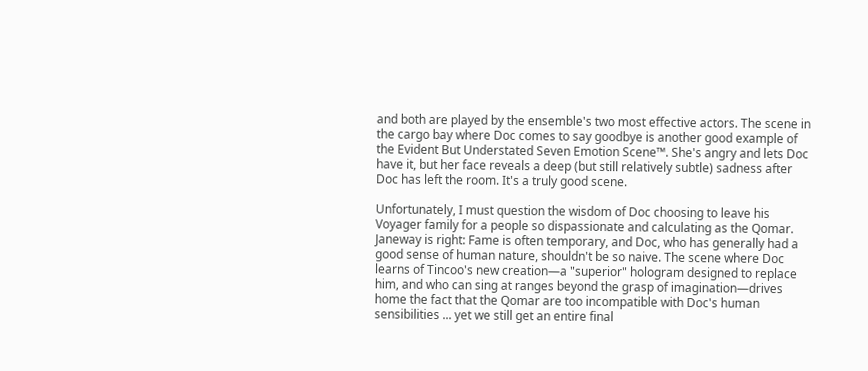and both are played by the ensemble's two most effective actors. The scene in the cargo bay where Doc comes to say goodbye is another good example of the Evident But Understated Seven Emotion Scene™. She's angry and lets Doc have it, but her face reveals a deep (but still relatively subtle) sadness after Doc has left the room. It's a truly good scene.

Unfortunately, I must question the wisdom of Doc choosing to leave his Voyager family for a people so dispassionate and calculating as the Qomar. Janeway is right: Fame is often temporary, and Doc, who has generally had a good sense of human nature, shouldn't be so naive. The scene where Doc learns of Tincoo's new creation—a "superior" hologram designed to replace him, and who can sing at ranges beyond the grasp of imagination—drives home the fact that the Qomar are too incompatible with Doc's human sensibilities ... yet we still get an entire final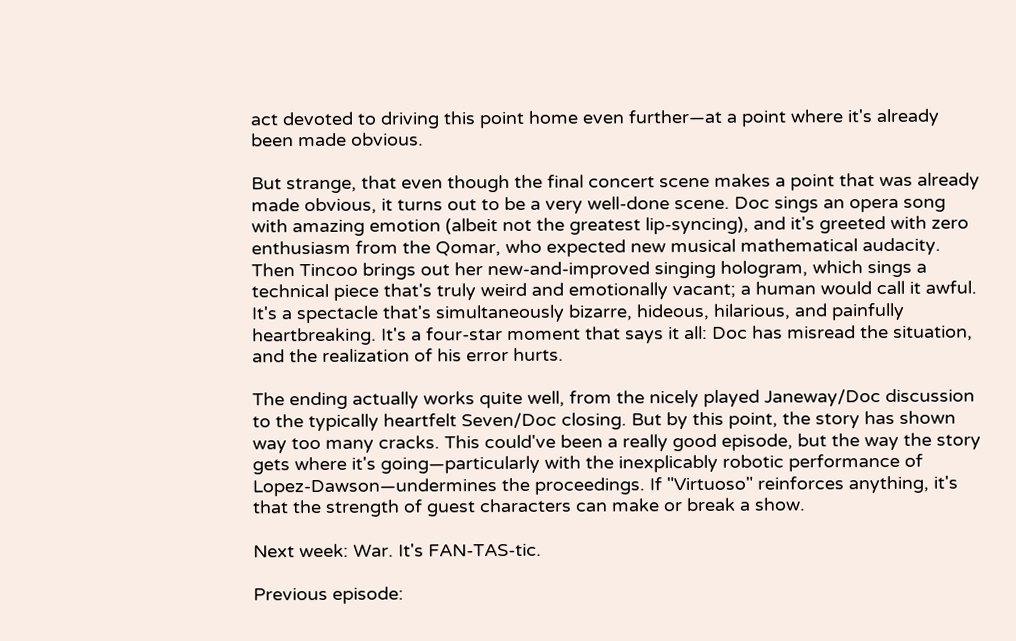act devoted to driving this point home even further—at a point where it's already been made obvious.

But strange, that even though the final concert scene makes a point that was already made obvious, it turns out to be a very well-done scene. Doc sings an opera song with amazing emotion (albeit not the greatest lip-syncing), and it's greeted with zero enthusiasm from the Qomar, who expected new musical mathematical audacity. Then Tincoo brings out her new-and-improved singing hologram, which sings a technical piece that's truly weird and emotionally vacant; a human would call it awful. It's a spectacle that's simultaneously bizarre, hideous, hilarious, and painfully heartbreaking. It's a four-star moment that says it all: Doc has misread the situation, and the realization of his error hurts.

The ending actually works quite well, from the nicely played Janeway/Doc discussion to the typically heartfelt Seven/Doc closing. But by this point, the story has shown way too many cracks. This could've been a really good episode, but the way the story gets where it's going—particularly with the inexplicably robotic performance of Lopez-Dawson—undermines the proceedings. If "Virtuoso" reinforces anything, it's that the strength of guest characters can make or break a show.

Next week: War. It's FAN-TAS-tic.

Previous episode: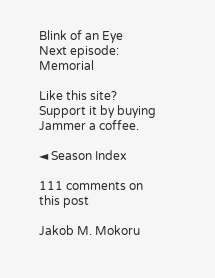Blink of an Eye
Next episode: Memorial

Like this site? Support it by buying Jammer a coffee.

◄ Season Index

111 comments on this post

Jakob M. Mokoru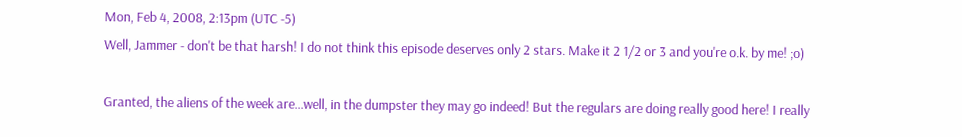Mon, Feb 4, 2008, 2:13pm (UTC -5)
Well, Jammer - don't be that harsh! I do not think this episode deserves only 2 stars. Make it 2 1/2 or 3 and you're o.k. by me! ;o)

Granted, the aliens of the week are...well, in the dumpster they may go indeed! But the regulars are doing really good here! I really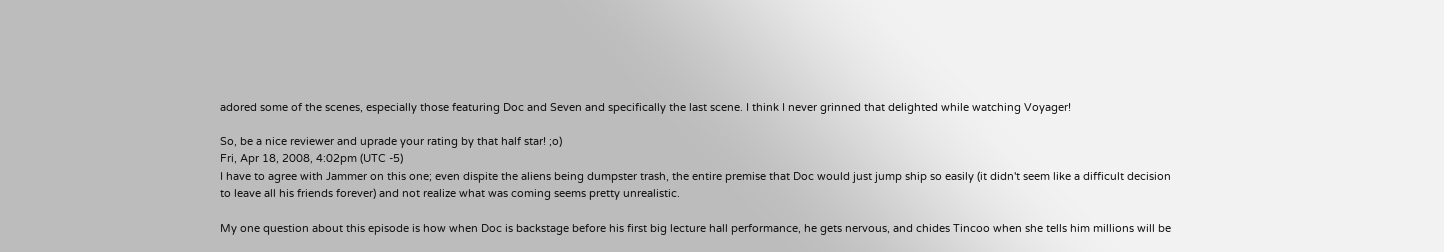adored some of the scenes, especially those featuring Doc and Seven and specifically the last scene. I think I never grinned that delighted while watching Voyager!

So, be a nice reviewer and uprade your rating by that half star! ;o)
Fri, Apr 18, 2008, 4:02pm (UTC -5)
I have to agree with Jammer on this one; even dispite the aliens being dumpster trash, the entire premise that Doc would just jump ship so easily (it didn't seem like a difficult decision to leave all his friends forever) and not realize what was coming seems pretty unrealistic.

My one question about this episode is how when Doc is backstage before his first big lecture hall performance, he gets nervous, and chides Tincoo when she tells him millions will be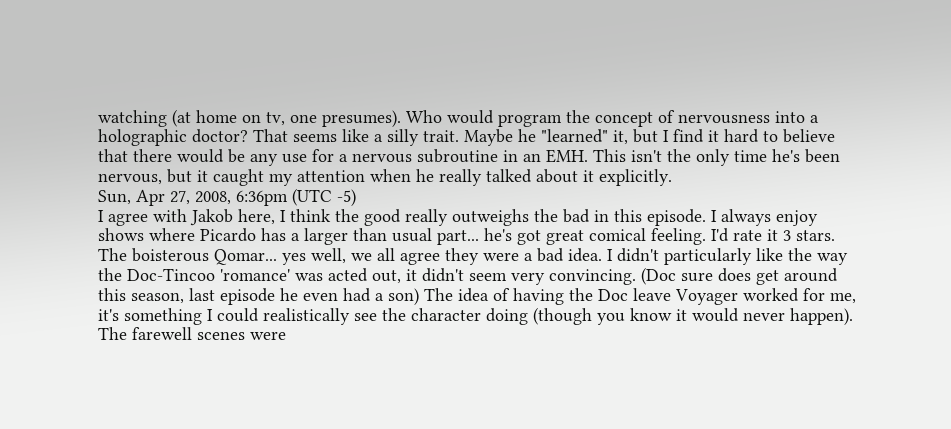watching (at home on tv, one presumes). Who would program the concept of nervousness into a holographic doctor? That seems like a silly trait. Maybe he "learned" it, but I find it hard to believe that there would be any use for a nervous subroutine in an EMH. This isn't the only time he's been nervous, but it caught my attention when he really talked about it explicitly.
Sun, Apr 27, 2008, 6:36pm (UTC -5)
I agree with Jakob here, I think the good really outweighs the bad in this episode. I always enjoy shows where Picardo has a larger than usual part... he's got great comical feeling. I'd rate it 3 stars. The boisterous Qomar... yes well, we all agree they were a bad idea. I didn't particularly like the way the Doc-Tincoo 'romance' was acted out, it didn't seem very convincing. (Doc sure does get around this season, last episode he even had a son) The idea of having the Doc leave Voyager worked for me, it's something I could realistically see the character doing (though you know it would never happen). The farewell scenes were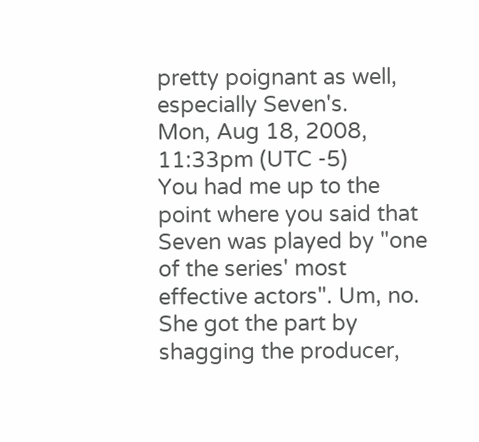pretty poignant as well, especially Seven's.
Mon, Aug 18, 2008, 11:33pm (UTC -5)
You had me up to the point where you said that Seven was played by "one of the series' most effective actors". Um, no. She got the part by shagging the producer,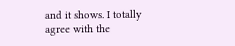and it shows. I totally agree with the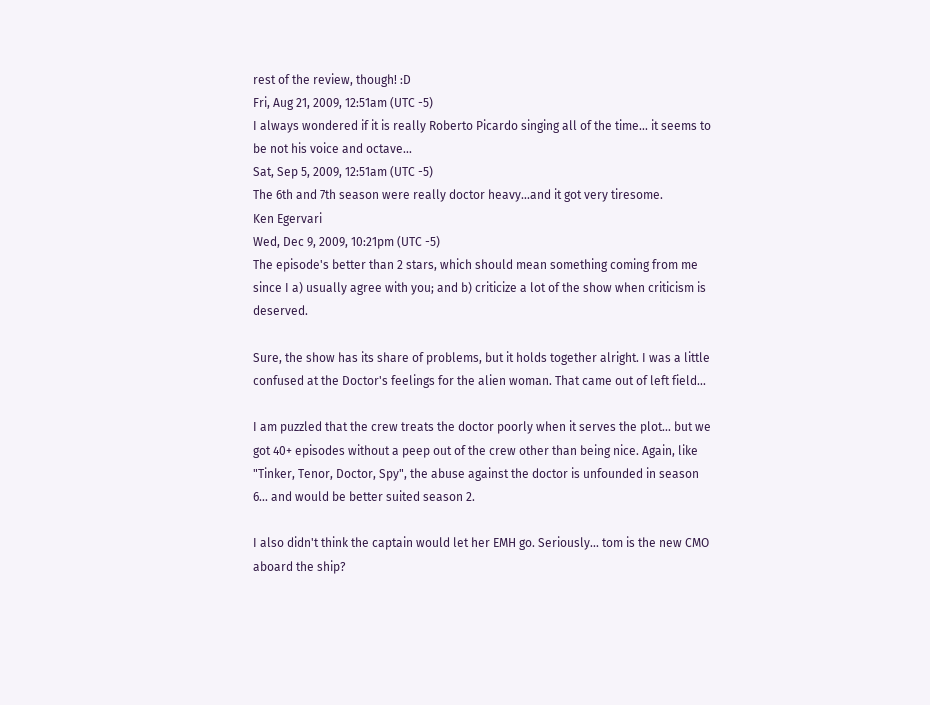rest of the review, though! :D
Fri, Aug 21, 2009, 12:51am (UTC -5)
I always wondered if it is really Roberto Picardo singing all of the time... it seems to be not his voice and octave...
Sat, Sep 5, 2009, 12:51am (UTC -5)
The 6th and 7th season were really doctor heavy...and it got very tiresome.
Ken Egervari
Wed, Dec 9, 2009, 10:21pm (UTC -5)
The episode's better than 2 stars, which should mean something coming from me since I a) usually agree with you; and b) criticize a lot of the show when criticism is deserved.

Sure, the show has its share of problems, but it holds together alright. I was a little confused at the Doctor's feelings for the alien woman. That came out of left field...

I am puzzled that the crew treats the doctor poorly when it serves the plot... but we got 40+ episodes without a peep out of the crew other than being nice. Again, like "Tinker, Tenor, Doctor, Spy", the abuse against the doctor is unfounded in season 6... and would be better suited season 2.

I also didn't think the captain would let her EMH go. Seriously... tom is the new CMO aboard the ship?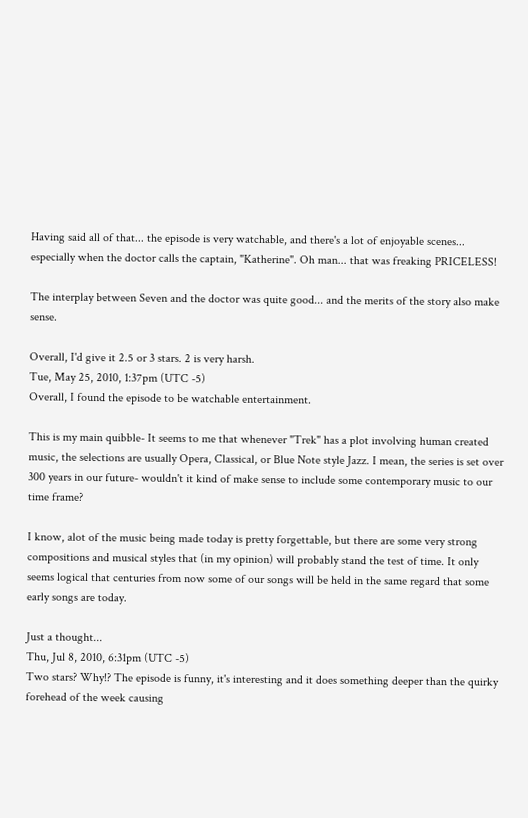Having said all of that... the episode is very watchable, and there's a lot of enjoyable scenes... especially when the doctor calls the captain, "Katherine". Oh man... that was freaking PRICELESS!

The interplay between Seven and the doctor was quite good... and the merits of the story also make sense.

Overall, I'd give it 2.5 or 3 stars. 2 is very harsh.
Tue, May 25, 2010, 1:37pm (UTC -5)
Overall, I found the episode to be watchable entertainment.

This is my main quibble- It seems to me that whenever "Trek" has a plot involving human created music, the selections are usually Opera, Classical, or Blue Note style Jazz. I mean, the series is set over 300 years in our future- wouldn't it kind of make sense to include some contemporary music to our time frame?

I know, alot of the music being made today is pretty forgettable, but there are some very strong compositions and musical styles that (in my opinion) will probably stand the test of time. It only seems logical that centuries from now some of our songs will be held in the same regard that some early songs are today.

Just a thought...
Thu, Jul 8, 2010, 6:31pm (UTC -5)
Two stars? Why!? The episode is funny, it's interesting and it does something deeper than the quirky forehead of the week causing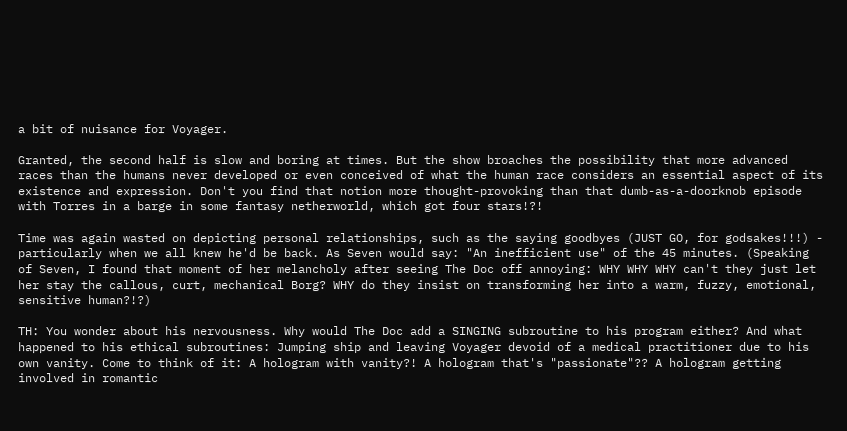a bit of nuisance for Voyager.

Granted, the second half is slow and boring at times. But the show broaches the possibility that more advanced races than the humans never developed or even conceived of what the human race considers an essential aspect of its existence and expression. Don't you find that notion more thought-provoking than that dumb-as-a-doorknob episode with Torres in a barge in some fantasy netherworld, which got four stars!?!

Time was again wasted on depicting personal relationships, such as the saying goodbyes (JUST GO, for godsakes!!!) - particularly when we all knew he'd be back. As Seven would say: "An inefficient use" of the 45 minutes. (Speaking of Seven, I found that moment of her melancholy after seeing The Doc off annoying: WHY WHY WHY can't they just let her stay the callous, curt, mechanical Borg? WHY do they insist on transforming her into a warm, fuzzy, emotional, sensitive human?!?)

TH: You wonder about his nervousness. Why would The Doc add a SINGING subroutine to his program either? And what happened to his ethical subroutines: Jumping ship and leaving Voyager devoid of a medical practitioner due to his own vanity. Come to think of it: A hologram with vanity?! A hologram that's "passionate"?? A hologram getting involved in romantic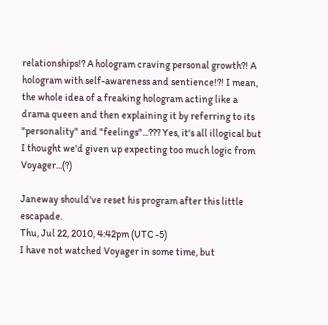relationships!? A hologram craving personal growth?! A hologram with self-awareness and sentience!?! I mean, the whole idea of a freaking hologram acting like a drama queen and then explaining it by referring to its "personality" and "feelings"...??? Yes, it's all illogical but I thought we'd given up expecting too much logic from Voyager...(?)

Janeway should've reset his program after this little escapade.
Thu, Jul 22, 2010, 4:42pm (UTC -5)
I have not watched Voyager in some time, but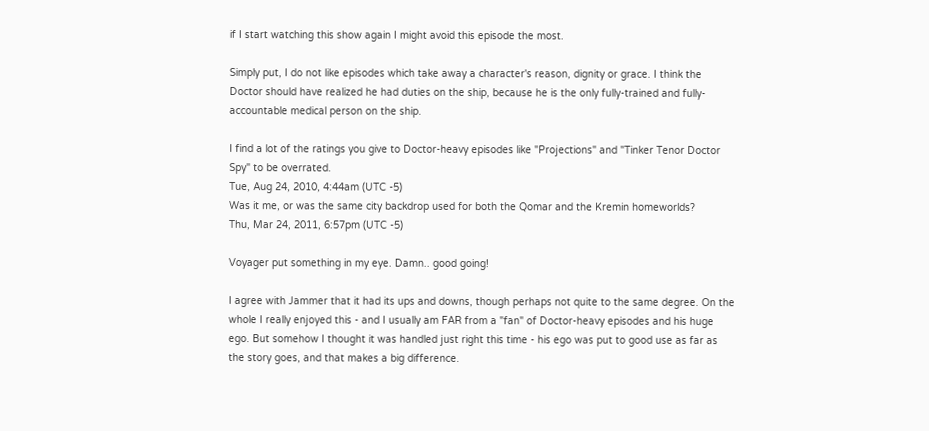if I start watching this show again I might avoid this episode the most.

Simply put, I do not like episodes which take away a character's reason, dignity or grace. I think the Doctor should have realized he had duties on the ship, because he is the only fully-trained and fully-accountable medical person on the ship.

I find a lot of the ratings you give to Doctor-heavy episodes like "Projections" and "Tinker Tenor Doctor Spy" to be overrated.
Tue, Aug 24, 2010, 4:44am (UTC -5)
Was it me, or was the same city backdrop used for both the Qomar and the Kremin homeworlds?
Thu, Mar 24, 2011, 6:57pm (UTC -5)

Voyager put something in my eye. Damn.. good going!

I agree with Jammer that it had its ups and downs, though perhaps not quite to the same degree. On the whole I really enjoyed this - and I usually am FAR from a "fan" of Doctor-heavy episodes and his huge ego. But somehow I thought it was handled just right this time - his ego was put to good use as far as the story goes, and that makes a big difference.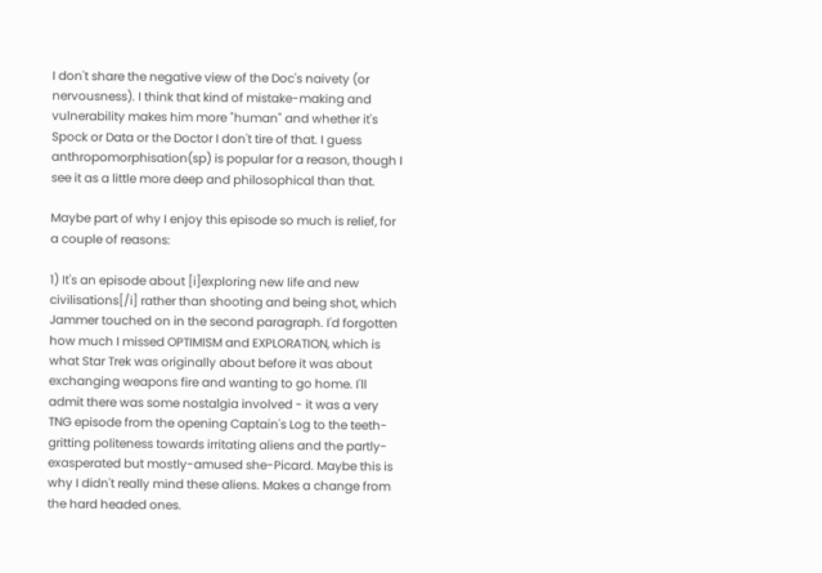I don't share the negative view of the Doc's naivety (or nervousness). I think that kind of mistake-making and vulnerability makes him more "human" and whether it's Spock or Data or the Doctor I don't tire of that. I guess anthropomorphisation(sp) is popular for a reason, though I see it as a little more deep and philosophical than that.

Maybe part of why I enjoy this episode so much is relief, for a couple of reasons:

1) It's an episode about [i]exploring new life and new civilisations[/i] rather than shooting and being shot, which Jammer touched on in the second paragraph. I'd forgotten how much I missed OPTIMISM and EXPLORATION, which is what Star Trek was originally about before it was about exchanging weapons fire and wanting to go home. I'll admit there was some nostalgia involved - it was a very TNG episode from the opening Captain's Log to the teeth-gritting politeness towards irritating aliens and the partly-exasperated but mostly-amused she-Picard. Maybe this is why I didn't really mind these aliens. Makes a change from the hard headed ones.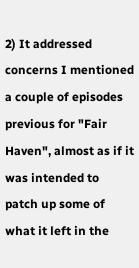2) It addressed concerns I mentioned a couple of episodes previous for "Fair Haven", almost as if it was intended to patch up some of what it left in the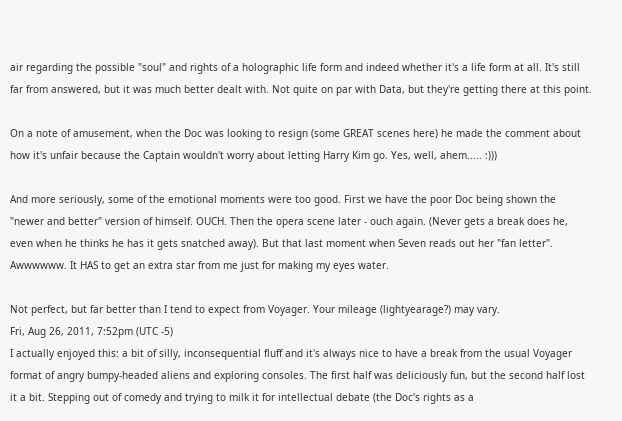air regarding the possible "soul" and rights of a holographic life form and indeed whether it's a life form at all. It's still far from answered, but it was much better dealt with. Not quite on par with Data, but they're getting there at this point.

On a note of amusement, when the Doc was looking to resign (some GREAT scenes here) he made the comment about how it's unfair because the Captain wouldn't worry about letting Harry Kim go. Yes, well, ahem..... :)))

And more seriously, some of the emotional moments were too good. First we have the poor Doc being shown the "newer and better" version of himself. OUCH. Then the opera scene later - ouch again. (Never gets a break does he, even when he thinks he has it gets snatched away). But that last moment when Seven reads out her "fan letter". Awwwwww. It HAS to get an extra star from me just for making my eyes water.

Not perfect, but far better than I tend to expect from Voyager. Your mileage (lightyearage?) may vary.
Fri, Aug 26, 2011, 7:52pm (UTC -5)
I actually enjoyed this: a bit of silly, inconsequential fluff and it's always nice to have a break from the usual Voyager format of angry bumpy-headed aliens and exploring consoles. The first half was deliciously fun, but the second half lost it a bit. Stepping out of comedy and trying to milk it for intellectual debate (the Doc's rights as a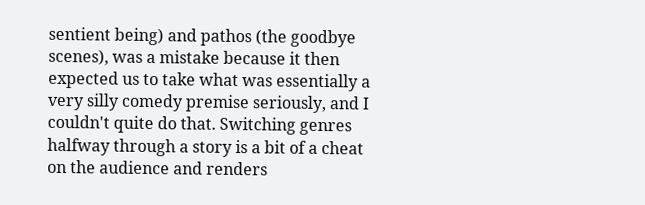sentient being) and pathos (the goodbye scenes), was a mistake because it then expected us to take what was essentially a very silly comedy premise seriously, and I couldn't quite do that. Switching genres halfway through a story is a bit of a cheat on the audience and renders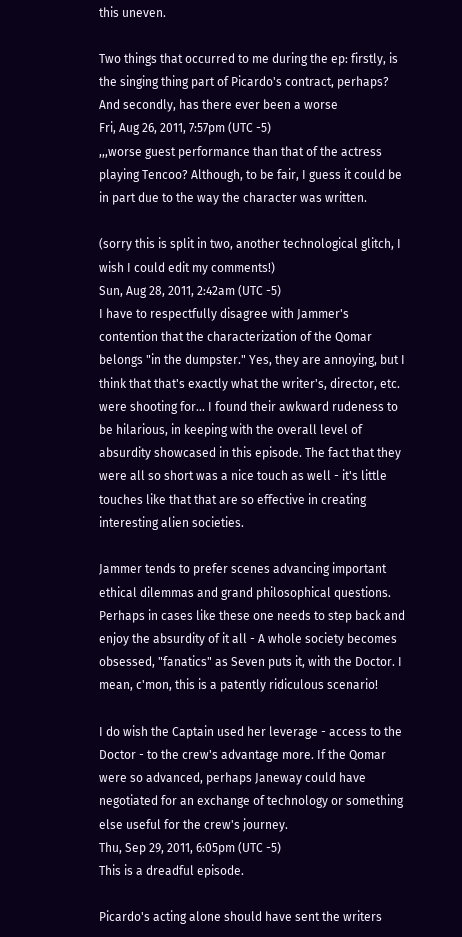this uneven.

Two things that occurred to me during the ep: firstly, is the singing thing part of Picardo's contract, perhaps? And secondly, has there ever been a worse
Fri, Aug 26, 2011, 7:57pm (UTC -5)
,,,worse guest performance than that of the actress playing Tencoo? Although, to be fair, I guess it could be in part due to the way the character was written.

(sorry this is split in two, another technological glitch, I wish I could edit my comments!)
Sun, Aug 28, 2011, 2:42am (UTC -5)
I have to respectfully disagree with Jammer's contention that the characterization of the Qomar belongs "in the dumpster." Yes, they are annoying, but I think that that's exactly what the writer's, director, etc. were shooting for... I found their awkward rudeness to be hilarious, in keeping with the overall level of absurdity showcased in this episode. The fact that they were all so short was a nice touch as well - it's little touches like that that are so effective in creating interesting alien societies.

Jammer tends to prefer scenes advancing important ethical dilemmas and grand philosophical questions. Perhaps in cases like these one needs to step back and enjoy the absurdity of it all - A whole society becomes obsessed, "fanatics" as Seven puts it, with the Doctor. I mean, c'mon, this is a patently ridiculous scenario!

I do wish the Captain used her leverage - access to the Doctor - to the crew's advantage more. If the Qomar were so advanced, perhaps Janeway could have negotiated for an exchange of technology or something else useful for the crew's journey.
Thu, Sep 29, 2011, 6:05pm (UTC -5)
This is a dreadful episode.

Picardo's acting alone should have sent the writers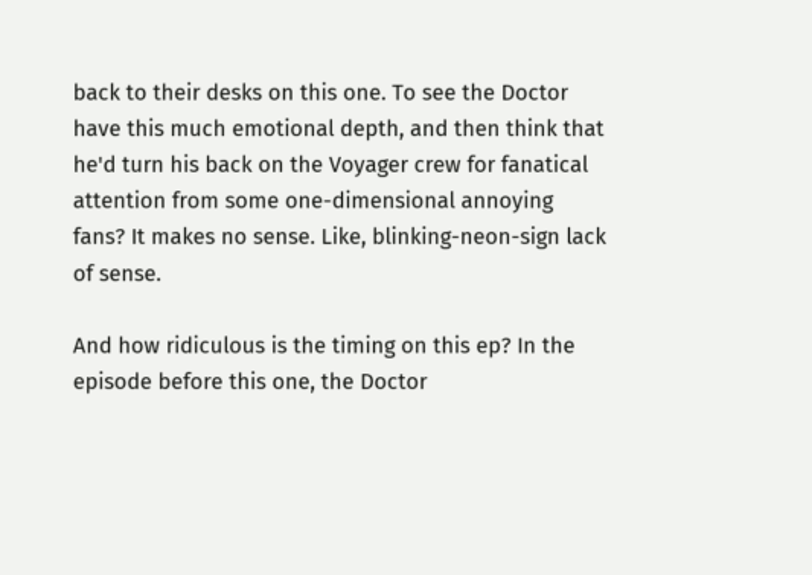back to their desks on this one. To see the Doctor have this much emotional depth, and then think that he'd turn his back on the Voyager crew for fanatical attention from some one-dimensional annoying fans? It makes no sense. Like, blinking-neon-sign lack of sense.

And how ridiculous is the timing on this ep? In the episode before this one, the Doctor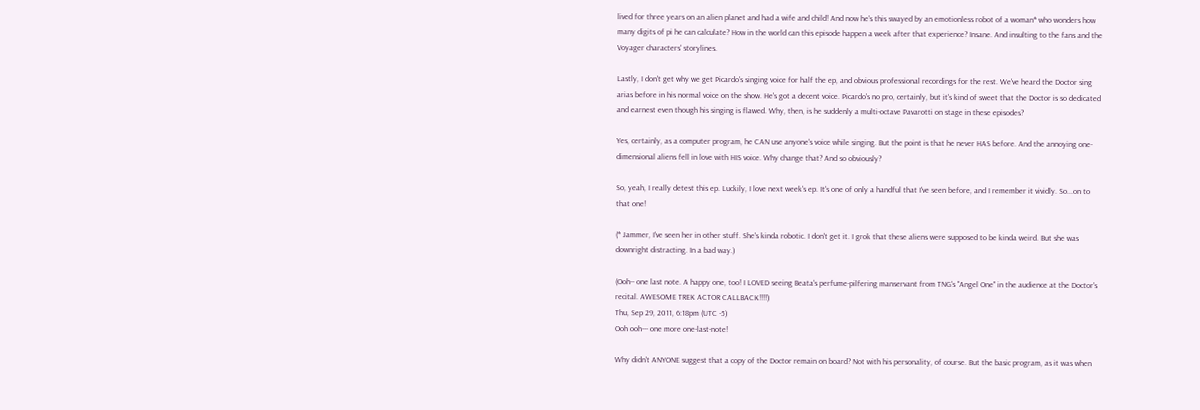lived for three years on an alien planet and had a wife and child! And now he's this swayed by an emotionless robot of a woman* who wonders how many digits of pi he can calculate? How in the world can this episode happen a week after that experience? Insane. And insulting to the fans and the Voyager characters' storylines.

Lastly, I don't get why we get Picardo's singing voice for half the ep, and obvious professional recordings for the rest. We've heard the Doctor sing arias before in his normal voice on the show. He's got a decent voice. Picardo's no pro, certainly, but it's kind of sweet that the Doctor is so dedicated and earnest even though his singing is flawed. Why, then, is he suddenly a multi-octave Pavarotti on stage in these episodes?

Yes, certainly, as a computer program, he CAN use anyone's voice while singing. But the point is that he never HAS before. And the annoying one-dimensional aliens fell in love with HIS voice. Why change that? And so obviously?

So, yeah, I really detest this ep. Luckily, I love next week's ep. It's one of only a handful that I've seen before, and I remember it vividly. So...on to that one!

(* Jammer, I've seen her in other stuff. She's kinda robotic. I don't get it. I grok that these aliens were supposed to be kinda weird. But she was downright distracting. In a bad way.)

(Ooh-- one last note. A happy one, too! I LOVED seeing Beata's perfume-pilfering manservant from TNG's "Angel One" in the audience at the Doctor's recital. AWESOME TREK ACTOR CALLBACK!!!!)
Thu, Sep 29, 2011, 6:18pm (UTC -5)
Ooh ooh--- one more one-last-note!

Why didn't ANYONE suggest that a copy of the Doctor remain on board? Not with his personality, of course. But the basic program, as it was when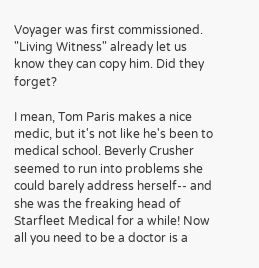Voyager was first commissioned. "Living Witness" already let us know they can copy him. Did they forget?

I mean, Tom Paris makes a nice medic, but it's not like he's been to medical school. Beverly Crusher seemed to run into problems she could barely address herself-- and she was the freaking head of Starfleet Medical for a while! Now all you need to be a doctor is a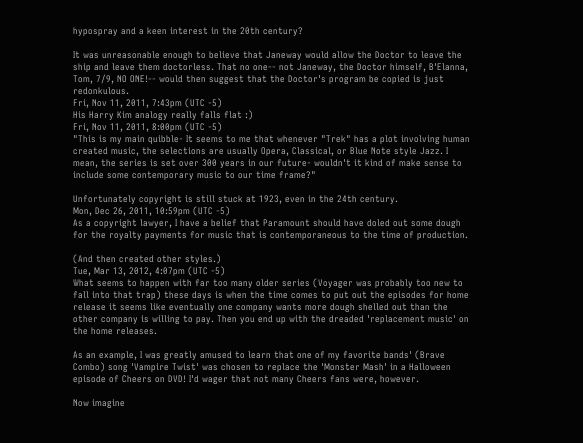hypospray and a keen interest in the 20th century?

It was unreasonable enough to believe that Janeway would allow the Doctor to leave the ship and leave them doctorless. That no one-- not Janeway, the Doctor himself, B'Elanna, Tom, 7/9, NO ONE!-- would then suggest that the Doctor's program be copied is just redonkulous.
Fri, Nov 11, 2011, 7:43pm (UTC -5)
His Harry Kim analogy really falls flat :)
Fri, Nov 11, 2011, 8:00pm (UTC -5)
"This is my main quibble- It seems to me that whenever "Trek" has a plot involving human created music, the selections are usually Opera, Classical, or Blue Note style Jazz. I mean, the series is set over 300 years in our future- wouldn't it kind of make sense to include some contemporary music to our time frame?"

Unfortunately copyright is still stuck at 1923, even in the 24th century.
Mon, Dec 26, 2011, 10:59pm (UTC -5)
As a copyright lawyer, I have a belief that Paramount should have doled out some dough for the royalty payments for music that is contemporaneous to the time of production.

(And then created other styles.)
Tue, Mar 13, 2012, 4:07pm (UTC -5)
What seems to happen with far too many older series (Voyager was probably too new to fall into that trap) these days is when the time comes to put out the episodes for home release it seems like eventually one company wants more dough shelled out than the other company is willing to pay. Then you end up with the dreaded 'replacement music' on the home releases.

As an example, I was greatly amused to learn that one of my favorite bands' (Brave Combo) song 'Vampire Twist' was chosen to replace the 'Monster Mash' in a Halloween episode of Cheers on DVD! I'd wager that not many Cheers fans were, however.

Now imagine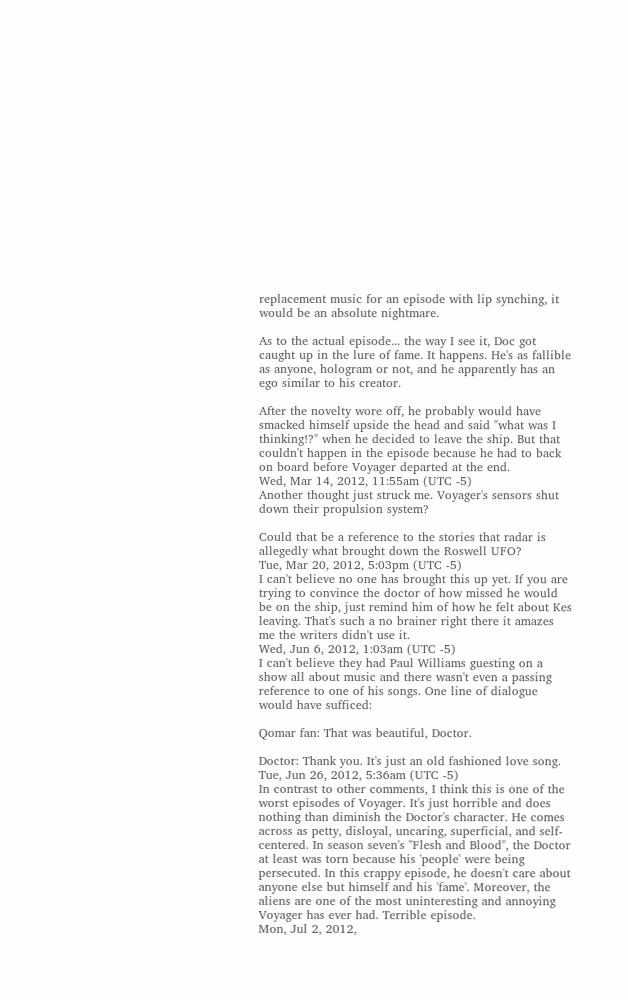replacement music for an episode with lip synching, it would be an absolute nightmare.

As to the actual episode... the way I see it, Doc got caught up in the lure of fame. It happens. He's as fallible as anyone, hologram or not, and he apparently has an ego similar to his creator.

After the novelty wore off, he probably would have smacked himself upside the head and said "what was I thinking!?" when he decided to leave the ship. But that couldn't happen in the episode because he had to back on board before Voyager departed at the end.
Wed, Mar 14, 2012, 11:55am (UTC -5)
Another thought just struck me. Voyager's sensors shut down their propulsion system?

Could that be a reference to the stories that radar is allegedly what brought down the Roswell UFO?
Tue, Mar 20, 2012, 5:03pm (UTC -5)
I can't believe no one has brought this up yet. If you are trying to convince the doctor of how missed he would be on the ship, just remind him of how he felt about Kes leaving. That's such a no brainer right there it amazes me the writers didn't use it.
Wed, Jun 6, 2012, 1:03am (UTC -5)
I can't believe they had Paul Williams guesting on a show all about music and there wasn't even a passing reference to one of his songs. One line of dialogue would have sufficed:

Qomar fan: That was beautiful, Doctor.

Doctor: Thank you. It's just an old fashioned love song.
Tue, Jun 26, 2012, 5:36am (UTC -5)
In contrast to other comments, I think this is one of the worst episodes of Voyager. It's just horrible and does nothing than diminish the Doctor's character. He comes across as petty, disloyal, uncaring, superficial, and self-centered. In season seven's "Flesh and Blood", the Doctor at least was torn because his 'people' were being persecuted. In this crappy episode, he doesn't care about anyone else but himself and his 'fame'. Moreover, the aliens are one of the most uninteresting and annoying Voyager has ever had. Terrible episode.
Mon, Jul 2, 2012,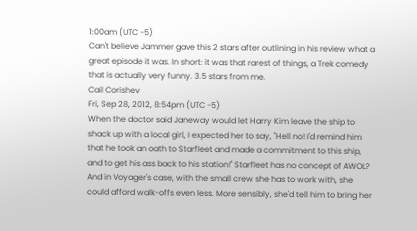1:00am (UTC -5)
Can't believe Jammer gave this 2 stars after outlining in his review what a great episode it was. In short: it was that rarest of things, a Trek comedy that is actually very funny. 3.5 stars from me.
Cail Corishev
Fri, Sep 28, 2012, 8:54pm (UTC -5)
When the doctor said Janeway would let Harry Kim leave the ship to shack up with a local girl, I expected her to say, "Hell no! I'd remind him that he took an oath to Starfleet and made a commitment to this ship, and to get his ass back to his station!" Starfleet has no concept of AWOL? And in Voyager's case, with the small crew she has to work with, she could afford walk-offs even less. More sensibly, she'd tell him to bring her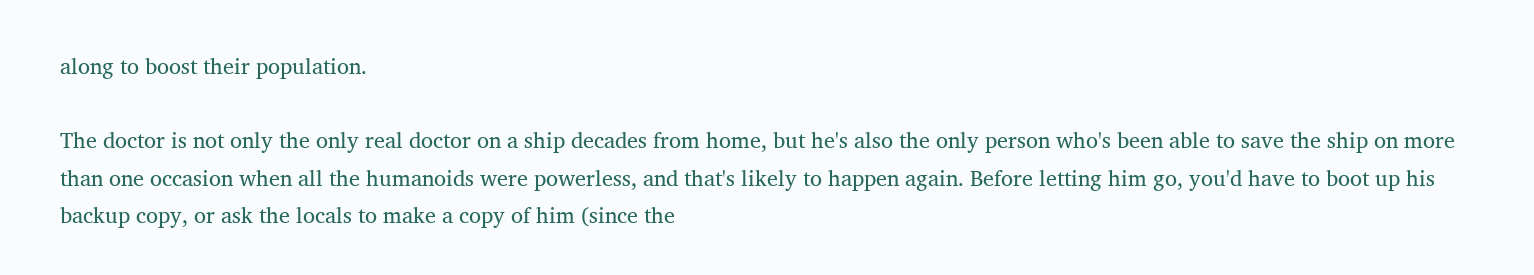along to boost their population.

The doctor is not only the only real doctor on a ship decades from home, but he's also the only person who's been able to save the ship on more than one occasion when all the humanoids were powerless, and that's likely to happen again. Before letting him go, you'd have to boot up his backup copy, or ask the locals to make a copy of him (since the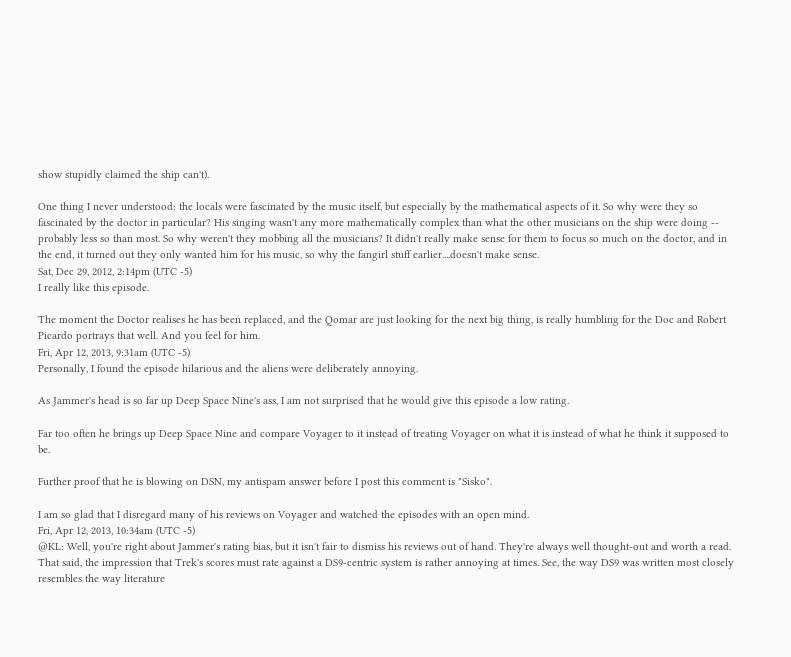show stupidly claimed the ship can't).

One thing I never understood: the locals were fascinated by the music itself, but especially by the mathematical aspects of it. So why were they so fascinated by the doctor in particular? His singing wasn't any more mathematically complex than what the other musicians on the ship were doing -- probably less so than most. So why weren't they mobbing all the musicians? It didn't really make sense for them to focus so much on the doctor, and in the end, it turned out they only wanted him for his music, so why the fangirl stuff earlier....doesn't make sense.
Sat, Dec 29, 2012, 2:14pm (UTC -5)
I really like this episode.

The moment the Doctor realises he has been replaced, and the Qomar are just looking for the next big thing, is really humbling for the Doc and Robert Picardo portrays that well. And you feel for him.
Fri, Apr 12, 2013, 9:31am (UTC -5)
Personally, I found the episode hilarious and the aliens were deliberately annoying.

As Jammer's head is so far up Deep Space Nine's ass, I am not surprised that he would give this episode a low rating.

Far too often he brings up Deep Space Nine and compare Voyager to it instead of treating Voyager on what it is instead of what he think it supposed to be.

Further proof that he is blowing on DSN, my antispam answer before I post this comment is "Sisko".

I am so glad that I disregard many of his reviews on Voyager and watched the episodes with an open mind.
Fri, Apr 12, 2013, 10:34am (UTC -5)
@KL: Well, you're right about Jammer's rating bias, but it isn't fair to dismiss his reviews out of hand. They're always well thought-out and worth a read. That said, the impression that Trek's scores must rate against a DS9-centric system is rather annoying at times. See, the way DS9 was written most closely resembles the way literature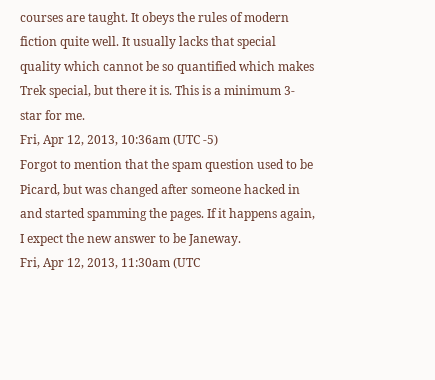courses are taught. It obeys the rules of modern fiction quite well. It usually lacks that special quality which cannot be so quantified which makes Trek special, but there it is. This is a minimum 3-star for me.
Fri, Apr 12, 2013, 10:36am (UTC -5)
Forgot to mention that the spam question used to be Picard, but was changed after someone hacked in and started spamming the pages. If it happens again, I expect the new answer to be Janeway.
Fri, Apr 12, 2013, 11:30am (UTC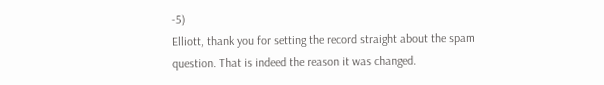-5)
Elliott, thank you for setting the record straight about the spam question. That is indeed the reason it was changed.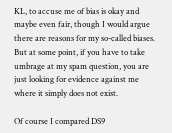KL, to accuse me of bias is okay and maybe even fair, though I would argue there are reasons for my so-called biases. But at some point, if you have to take umbrage at my spam question, you are just looking for evidence against me where it simply does not exist.

Of course I compared DS9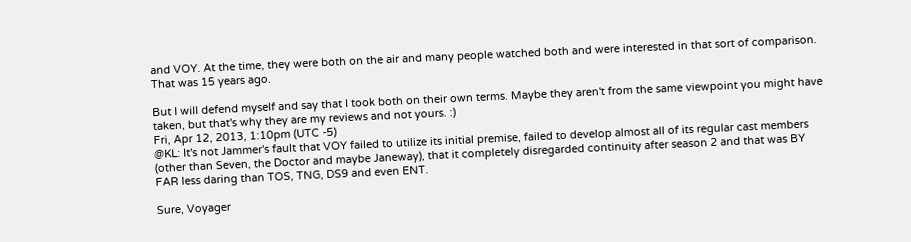and VOY. At the time, they were both on the air and many people watched both and were interested in that sort of comparison. That was 15 years ago.

But I will defend myself and say that I took both on their own terms. Maybe they aren't from the same viewpoint you might have taken, but that's why they are my reviews and not yours. :)
Fri, Apr 12, 2013, 1:10pm (UTC -5)
@KL: It's not Jammer's fault that VOY failed to utilize its initial premise, failed to develop almost all of its regular cast members (other than Seven, the Doctor and maybe Janeway), that it completely disregarded continuity after season 2 and that was BY FAR less daring than TOS, TNG, DS9 and even ENT.

Sure, Voyager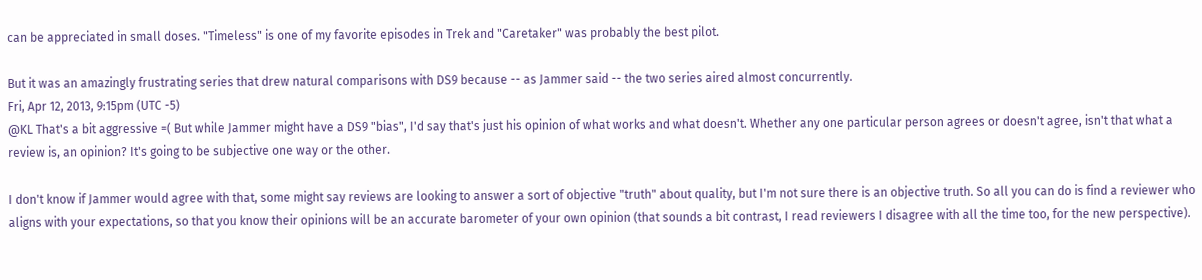can be appreciated in small doses. "Timeless" is one of my favorite episodes in Trek and "Caretaker" was probably the best pilot.

But it was an amazingly frustrating series that drew natural comparisons with DS9 because -- as Jammer said -- the two series aired almost concurrently.
Fri, Apr 12, 2013, 9:15pm (UTC -5)
@KL That's a bit aggressive =( But while Jammer might have a DS9 "bias", I'd say that's just his opinion of what works and what doesn't. Whether any one particular person agrees or doesn't agree, isn't that what a review is, an opinion? It's going to be subjective one way or the other.

I don't know if Jammer would agree with that, some might say reviews are looking to answer a sort of objective "truth" about quality, but I'm not sure there is an objective truth. So all you can do is find a reviewer who aligns with your expectations, so that you know their opinions will be an accurate barometer of your own opinion (that sounds a bit contrast, I read reviewers I disagree with all the time too, for the new perspective).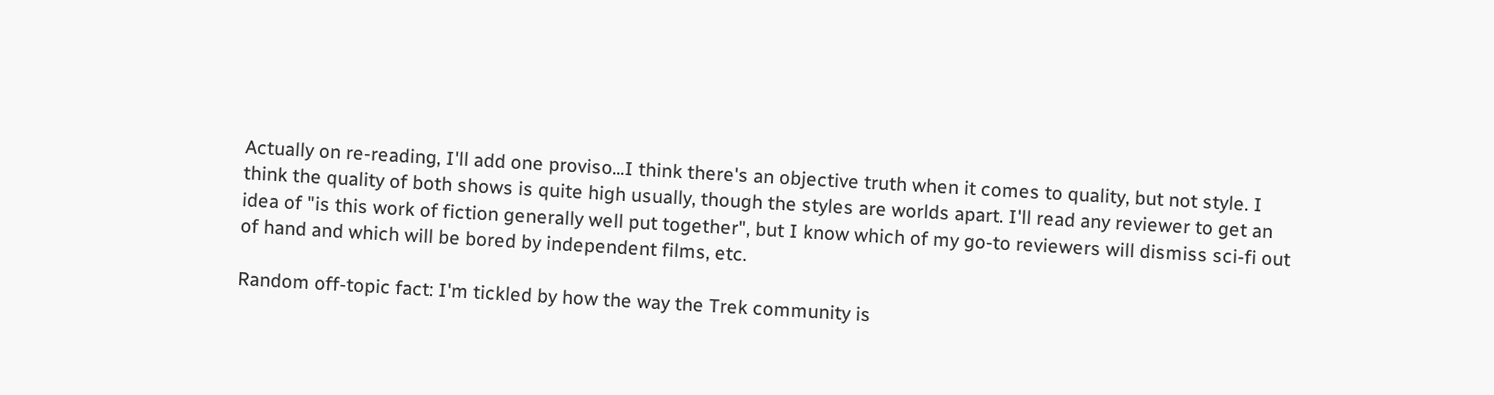Actually on re-reading, I'll add one proviso...I think there's an objective truth when it comes to quality, but not style. I think the quality of both shows is quite high usually, though the styles are worlds apart. I'll read any reviewer to get an idea of "is this work of fiction generally well put together", but I know which of my go-to reviewers will dismiss sci-fi out of hand and which will be bored by independent films, etc.

Random off-topic fact: I'm tickled by how the way the Trek community is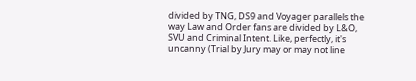divided by TNG, DS9 and Voyager parallels the way Law and Order fans are divided by L&O, SVU and Criminal Intent. Like, perfectly, it's uncanny (Trial by Jury may or may not line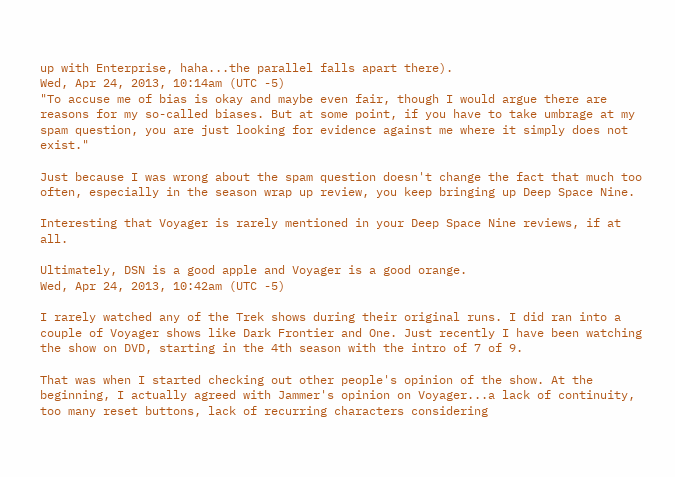up with Enterprise, haha...the parallel falls apart there).
Wed, Apr 24, 2013, 10:14am (UTC -5)
"To accuse me of bias is okay and maybe even fair, though I would argue there are reasons for my so-called biases. But at some point, if you have to take umbrage at my spam question, you are just looking for evidence against me where it simply does not exist."

Just because I was wrong about the spam question doesn't change the fact that much too often, especially in the season wrap up review, you keep bringing up Deep Space Nine.

Interesting that Voyager is rarely mentioned in your Deep Space Nine reviews, if at all.

Ultimately, DSN is a good apple and Voyager is a good orange.
Wed, Apr 24, 2013, 10:42am (UTC -5)

I rarely watched any of the Trek shows during their original runs. I did ran into a couple of Voyager shows like Dark Frontier and One. Just recently I have been watching the show on DVD, starting in the 4th season with the intro of 7 of 9.

That was when I started checking out other people's opinion of the show. At the beginning, I actually agreed with Jammer's opinion on Voyager...a lack of continuity, too many reset buttons, lack of recurring characters considering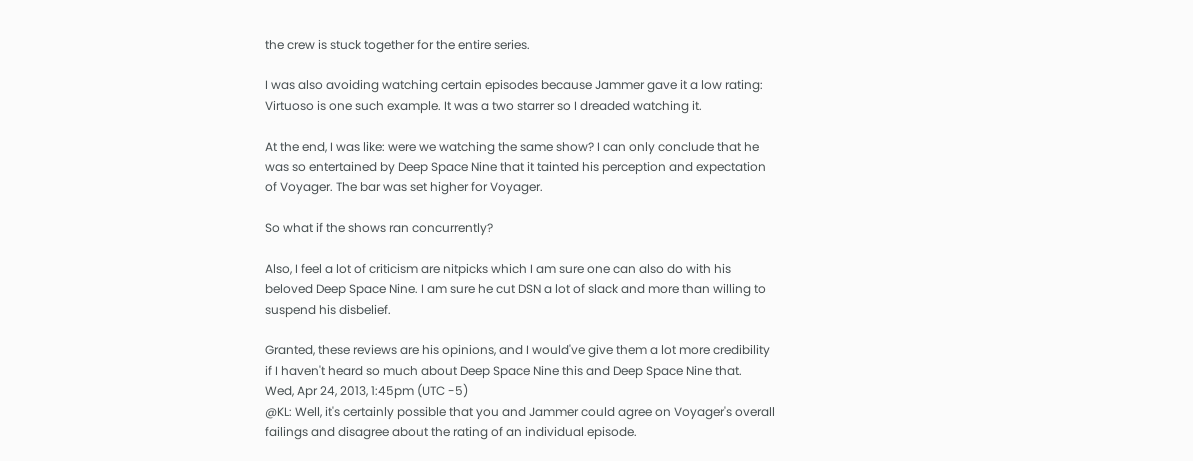the crew is stuck together for the entire series.

I was also avoiding watching certain episodes because Jammer gave it a low rating: Virtuoso is one such example. It was a two starrer so I dreaded watching it.

At the end, I was like: were we watching the same show? I can only conclude that he was so entertained by Deep Space Nine that it tainted his perception and expectation of Voyager. The bar was set higher for Voyager.

So what if the shows ran concurrently?

Also, I feel a lot of criticism are nitpicks which I am sure one can also do with his beloved Deep Space Nine. I am sure he cut DSN a lot of slack and more than willing to suspend his disbelief.

Granted, these reviews are his opinions, and I would've give them a lot more credibility if I haven't heard so much about Deep Space Nine this and Deep Space Nine that.
Wed, Apr 24, 2013, 1:45pm (UTC -5)
@KL: Well, it's certainly possible that you and Jammer could agree on Voyager's overall failings and disagree about the rating of an individual episode.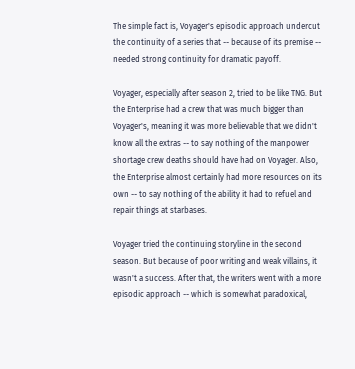The simple fact is, Voyager's episodic approach undercut the continuity of a series that -- because of its premise -- needed strong continuity for dramatic payoff.

Voyager, especially after season 2, tried to be like TNG. But the Enterprise had a crew that was much bigger than Voyager's, meaning it was more believable that we didn't know all the extras -- to say nothing of the manpower shortage crew deaths should have had on Voyager. Also, the Enterprise almost certainly had more resources on its own -- to say nothing of the ability it had to refuel and repair things at starbases.

Voyager tried the continuing storyline in the second season. But because of poor writing and weak villains, it wasn't a success. After that, the writers went with a more episodic approach -- which is somewhat paradoxical,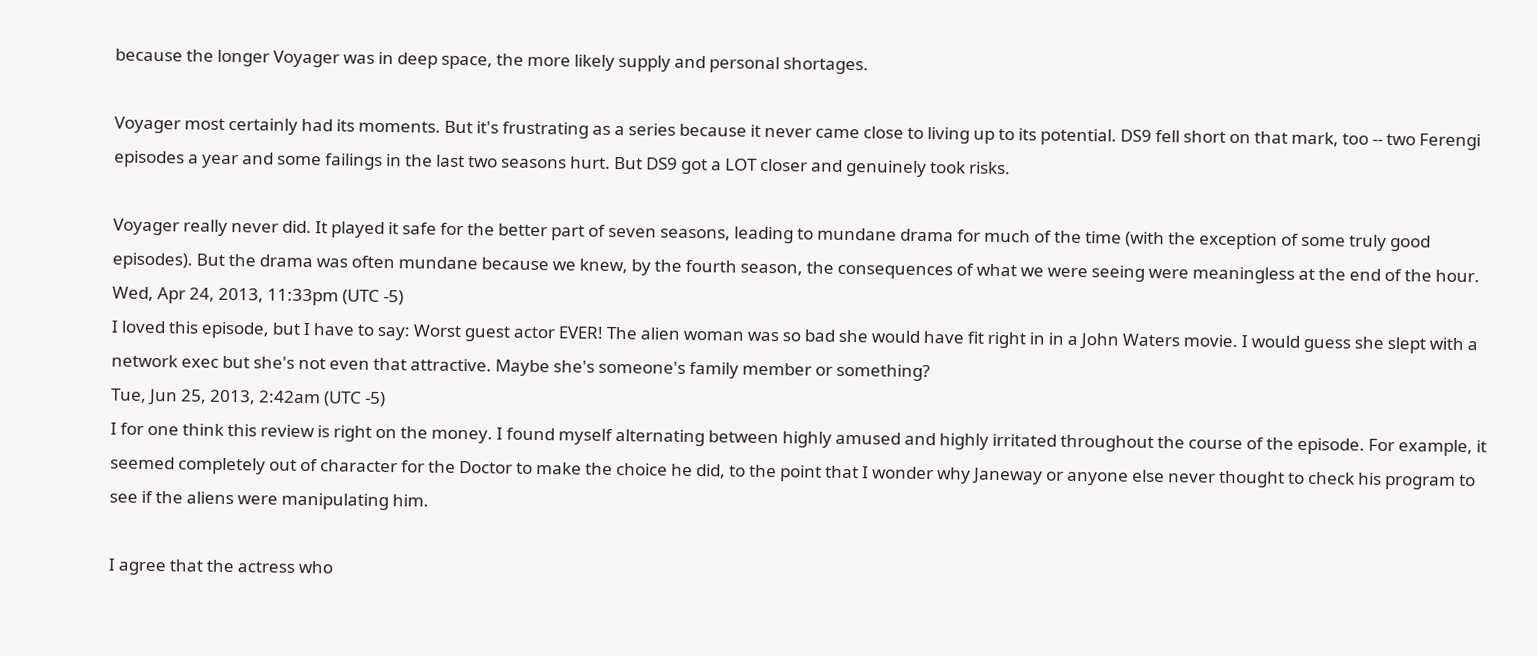because the longer Voyager was in deep space, the more likely supply and personal shortages.

Voyager most certainly had its moments. But it's frustrating as a series because it never came close to living up to its potential. DS9 fell short on that mark, too -- two Ferengi episodes a year and some failings in the last two seasons hurt. But DS9 got a LOT closer and genuinely took risks.

Voyager really never did. It played it safe for the better part of seven seasons, leading to mundane drama for much of the time (with the exception of some truly good episodes). But the drama was often mundane because we knew, by the fourth season, the consequences of what we were seeing were meaningless at the end of the hour.
Wed, Apr 24, 2013, 11:33pm (UTC -5)
I loved this episode, but I have to say: Worst guest actor EVER! The alien woman was so bad she would have fit right in in a John Waters movie. I would guess she slept with a network exec but she's not even that attractive. Maybe she's someone's family member or something?
Tue, Jun 25, 2013, 2:42am (UTC -5)
I for one think this review is right on the money. I found myself alternating between highly amused and highly irritated throughout the course of the episode. For example, it seemed completely out of character for the Doctor to make the choice he did, to the point that I wonder why Janeway or anyone else never thought to check his program to see if the aliens were manipulating him.

I agree that the actress who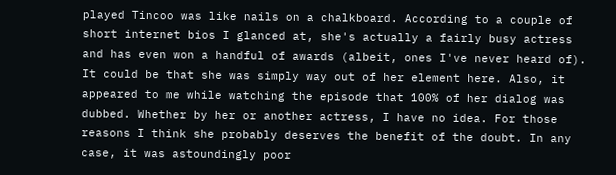played Tincoo was like nails on a chalkboard. According to a couple of short internet bios I glanced at, she's actually a fairly busy actress and has even won a handful of awards (albeit, ones I've never heard of). It could be that she was simply way out of her element here. Also, it appeared to me while watching the episode that 100% of her dialog was dubbed. Whether by her or another actress, I have no idea. For those reasons I think she probably deserves the benefit of the doubt. In any case, it was astoundingly poor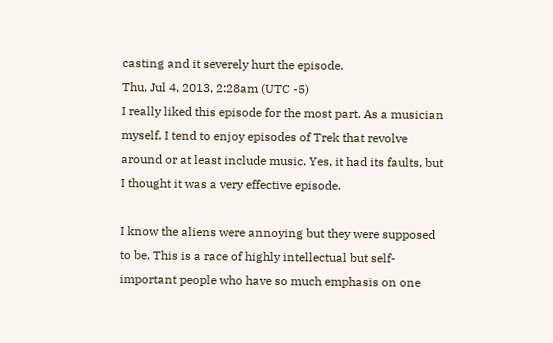casting and it severely hurt the episode.
Thu, Jul 4, 2013, 2:28am (UTC -5)
I really liked this episode for the most part. As a musician myself, I tend to enjoy episodes of Trek that revolve around or at least include music. Yes, it had its faults, but I thought it was a very effective episode.

I know the aliens were annoying but they were supposed to be. This is a race of highly intellectual but self-important people who have so much emphasis on one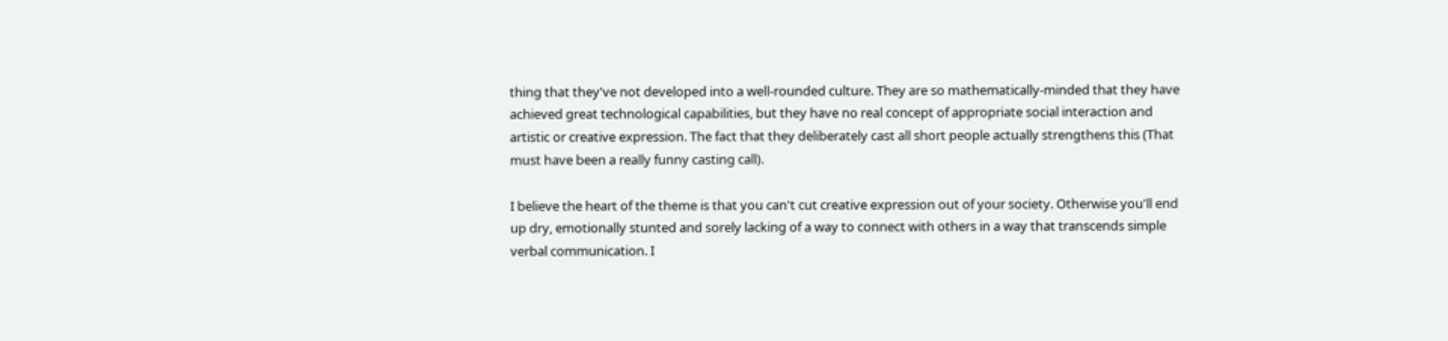thing that they've not developed into a well-rounded culture. They are so mathematically-minded that they have achieved great technological capabilities, but they have no real concept of appropriate social interaction and artistic or creative expression. The fact that they deliberately cast all short people actually strengthens this (That must have been a really funny casting call).

I believe the heart of the theme is that you can't cut creative expression out of your society. Otherwise you'll end up dry, emotionally stunted and sorely lacking of a way to connect with others in a way that transcends simple verbal communication. I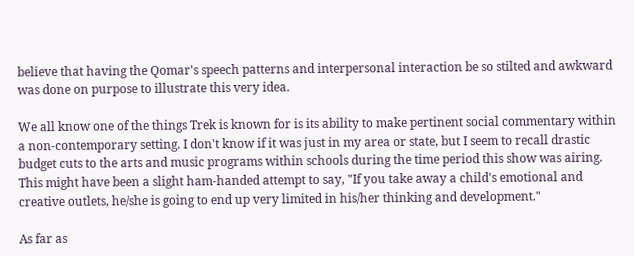believe that having the Qomar's speech patterns and interpersonal interaction be so stilted and awkward was done on purpose to illustrate this very idea.

We all know one of the things Trek is known for is its ability to make pertinent social commentary within a non-contemporary setting. I don't know if it was just in my area or state, but I seem to recall drastic budget cuts to the arts and music programs within schools during the time period this show was airing. This might have been a slight ham-handed attempt to say, "If you take away a child's emotional and creative outlets, he/she is going to end up very limited in his/her thinking and development."

As far as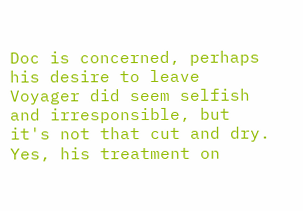Doc is concerned, perhaps his desire to leave Voyager did seem selfish and irresponsible, but it's not that cut and dry. Yes, his treatment on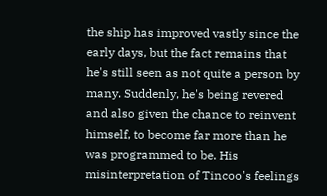the ship has improved vastly since the early days, but the fact remains that he's still seen as not quite a person by many. Suddenly, he's being revered and also given the chance to reinvent himself, to become far more than he was programmed to be. His misinterpretation of Tincoo's feelings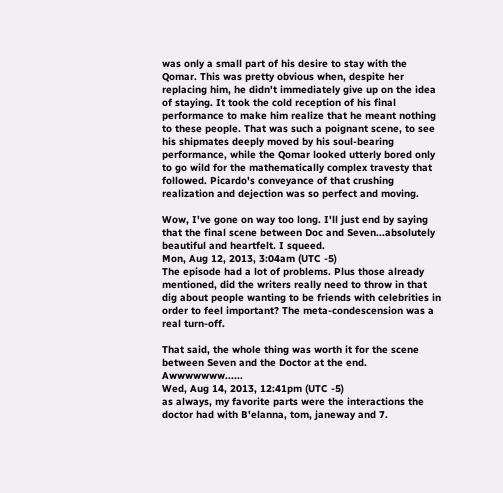was only a small part of his desire to stay with the Qomar. This was pretty obvious when, despite her replacing him, he didn't immediately give up on the idea of staying. It took the cold reception of his final performance to make him realize that he meant nothing to these people. That was such a poignant scene, to see his shipmates deeply moved by his soul-bearing performance, while the Qomar looked utterly bored only to go wild for the mathematically complex travesty that followed. Picardo's conveyance of that crushing realization and dejection was so perfect and moving.

Wow, I've gone on way too long. I'll just end by saying that the final scene between Doc and Seven...absolutely beautiful and heartfelt. I squeed.
Mon, Aug 12, 2013, 3:04am (UTC -5)
The episode had a lot of problems. Plus those already mentioned, did the writers really need to throw in that dig about people wanting to be friends with celebrities in order to feel important? The meta-condescension was a real turn-off.

That said, the whole thing was worth it for the scene between Seven and the Doctor at the end. Awwwwwww......
Wed, Aug 14, 2013, 12:41pm (UTC -5)
as always, my favorite parts were the interactions the doctor had with B'elanna, tom, janeway and 7.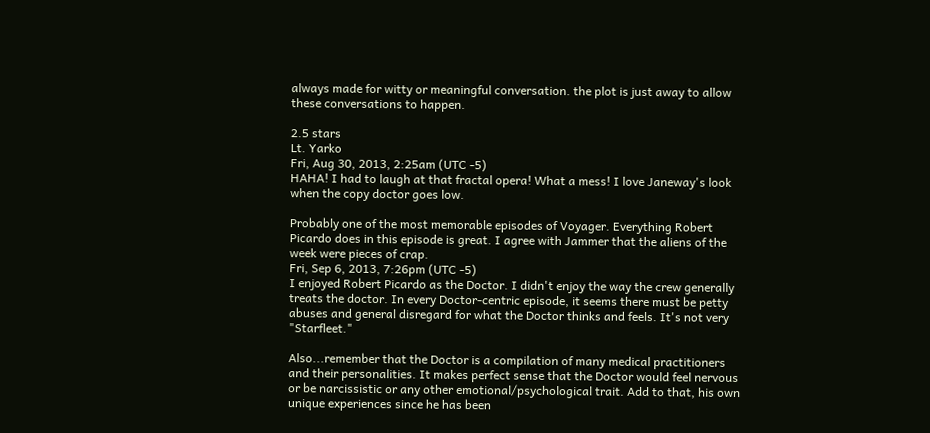always made for witty or meaningful conversation. the plot is just away to allow these conversations to happen.

2.5 stars
Lt. Yarko
Fri, Aug 30, 2013, 2:25am (UTC -5)
HAHA! I had to laugh at that fractal opera! What a mess! I love Janeway's look when the copy doctor goes low.

Probably one of the most memorable episodes of Voyager. Everything Robert Picardo does in this episode is great. I agree with Jammer that the aliens of the week were pieces of crap.
Fri, Sep 6, 2013, 7:26pm (UTC -5)
I enjoyed Robert Picardo as the Doctor. I didn't enjoy the way the crew generally treats the doctor. In every Doctor-centric episode, it seems there must be petty abuses and general disregard for what the Doctor thinks and feels. It's not very "Starfleet."

Also...remember that the Doctor is a compilation of many medical practitioners and their personalities. It makes perfect sense that the Doctor would feel nervous or be narcissistic or any other emotional/psychological trait. Add to that, his own unique experiences since he has been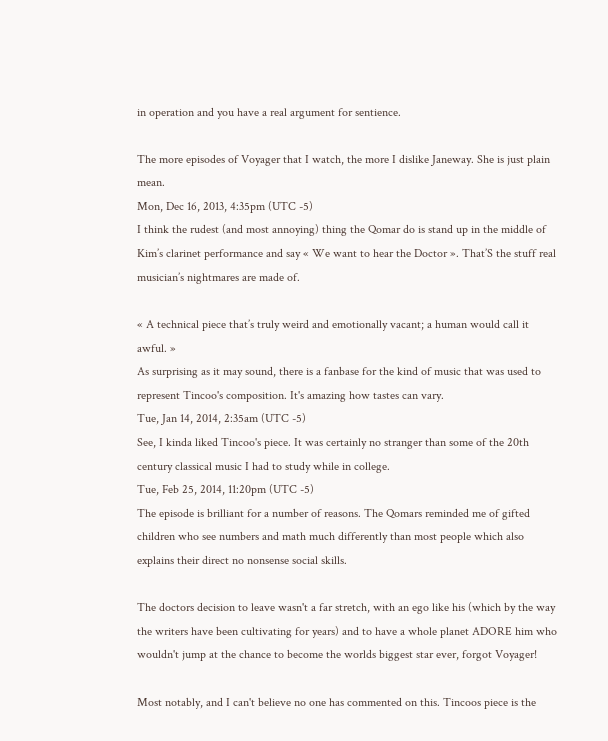in operation and you have a real argument for sentience.

The more episodes of Voyager that I watch, the more I dislike Janeway. She is just plain mean.
Mon, Dec 16, 2013, 4:35pm (UTC -5)
I think the rudest (and most annoying) thing the Qomar do is stand up in the middle of Kim’s clarinet performance and say « We want to hear the Doctor ». That’S the stuff real musician’s nightmares are made of.

« A technical piece that’s truly weird and emotionally vacant; a human would call it awful. »
As surprising as it may sound, there is a fanbase for the kind of music that was used to represent Tincoo's composition. It's amazing how tastes can vary.
Tue, Jan 14, 2014, 2:35am (UTC -5)
See, I kinda liked Tincoo's piece. It was certainly no stranger than some of the 20th century classical music I had to study while in college.
Tue, Feb 25, 2014, 11:20pm (UTC -5)
The episode is brilliant for a number of reasons. The Qomars reminded me of gifted children who see numbers and math much differently than most people which also explains their direct no nonsense social skills.

The doctors decision to leave wasn't a far stretch, with an ego like his (which by the way the writers have been cultivating for years) and to have a whole planet ADORE him who wouldn't jump at the chance to become the worlds biggest star ever, forgot Voyager!

Most notably, and I can't believe no one has commented on this. Tincoos piece is the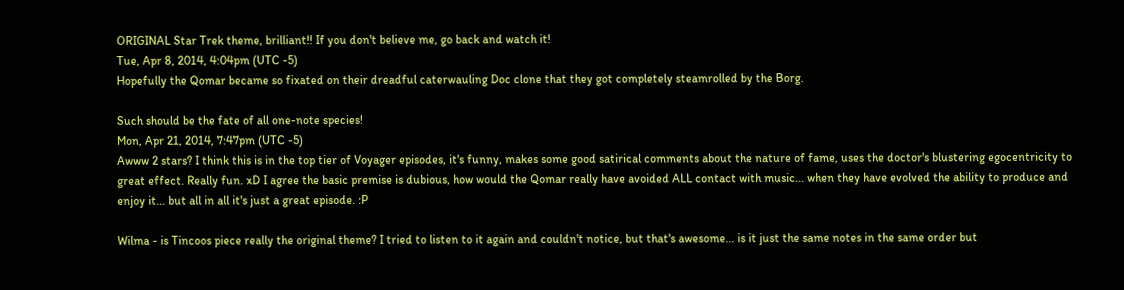ORIGINAL Star Trek theme, brilliant!! If you don't believe me, go back and watch it!
Tue, Apr 8, 2014, 4:04pm (UTC -5)
Hopefully the Qomar became so fixated on their dreadful caterwauling Doc clone that they got completely steamrolled by the Borg.

Such should be the fate of all one-note species!
Mon, Apr 21, 2014, 7:47pm (UTC -5)
Awww 2 stars? I think this is in the top tier of Voyager episodes, it's funny, makes some good satirical comments about the nature of fame, uses the doctor's blustering egocentricity to great effect. Really fun. xD I agree the basic premise is dubious, how would the Qomar really have avoided ALL contact with music... when they have evolved the ability to produce and enjoy it... but all in all it's just a great episode. :P

Wilma - is Tincoos piece really the original theme? I tried to listen to it again and couldn't notice, but that's awesome... is it just the same notes in the same order but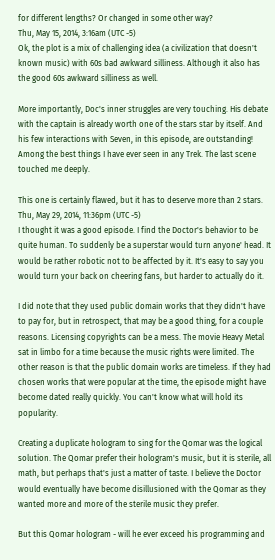for different lengths? Or changed in some other way?
Thu, May 15, 2014, 3:16am (UTC -5)
Ok, the plot is a mix of challenging idea (a civilization that doesn't known music) with 60s bad awkward silliness. Although it also has the good 60s awkward silliness as well.

More importantly, Doc's inner struggles are very touching. His debate with the captain is already worth one of the stars star by itself. And his few interactions with Seven, in this episode, are outstanding! Among the best things I have ever seen in any Trek. The last scene touched me deeply.

This one is certainly flawed, but it has to deserve more than 2 stars.
Thu, May 29, 2014, 11:36pm (UTC -5)
I thought it was a good episode. I find the Doctor's behavior to be quite human. To suddenly be a superstar would turn anyone' head. It would be rather robotic not to be affected by it. It's easy to say you would turn your back on cheering fans, but harder to actually do it.

I did note that they used public domain works that they didn't have to pay for, but in retrospect, that may be a good thing, for a couple reasons. Licensing copyrights can be a mess. The movie Heavy Metal sat in limbo for a time because the music rights were limited. The other reason is that the public domain works are timeless. If they had chosen works that were popular at the time, the episode might have become dated really quickly. You can't know what will hold its popularity.

Creating a duplicate hologram to sing for the Qomar was the logical solution. The Qomar prefer their hologram's music, but it is sterile, all math, but perhaps that's just a matter of taste. I believe the Doctor would eventually have become disillusioned with the Qomar as they wanted more and more of the sterile music they prefer.

But this Qomar hologram - will he ever exceed his programming and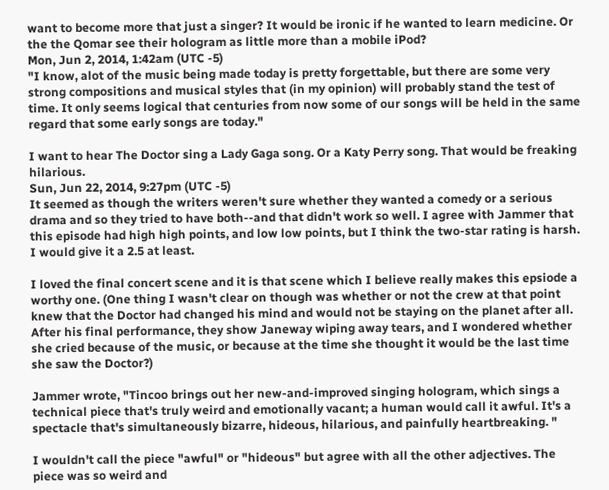want to become more that just a singer? It would be ironic if he wanted to learn medicine. Or the the Qomar see their hologram as little more than a mobile iPod?
Mon, Jun 2, 2014, 1:42am (UTC -5)
"I know, alot of the music being made today is pretty forgettable, but there are some very strong compositions and musical styles that (in my opinion) will probably stand the test of time. It only seems logical that centuries from now some of our songs will be held in the same regard that some early songs are today."

I want to hear The Doctor sing a Lady Gaga song. Or a Katy Perry song. That would be freaking hilarious.
Sun, Jun 22, 2014, 9:27pm (UTC -5)
It seemed as though the writers weren't sure whether they wanted a comedy or a serious drama and so they tried to have both--and that didn't work so well. I agree with Jammer that this episode had high high points, and low low points, but I think the two-star rating is harsh. I would give it a 2.5 at least.

I loved the final concert scene and it is that scene which I believe really makes this epsiode a worthy one. (One thing I wasn't clear on though was whether or not the crew at that point knew that the Doctor had changed his mind and would not be staying on the planet after all. After his final performance, they show Janeway wiping away tears, and I wondered whether she cried because of the music, or because at the time she thought it would be the last time she saw the Doctor?)

Jammer wrote, "Tincoo brings out her new-and-improved singing hologram, which sings a technical piece that's truly weird and emotionally vacant; a human would call it awful. It's a spectacle that's simultaneously bizarre, hideous, hilarious, and painfully heartbreaking. "

I wouldn't call the piece "awful" or "hideous" but agree with all the other adjectives. The piece was so weird and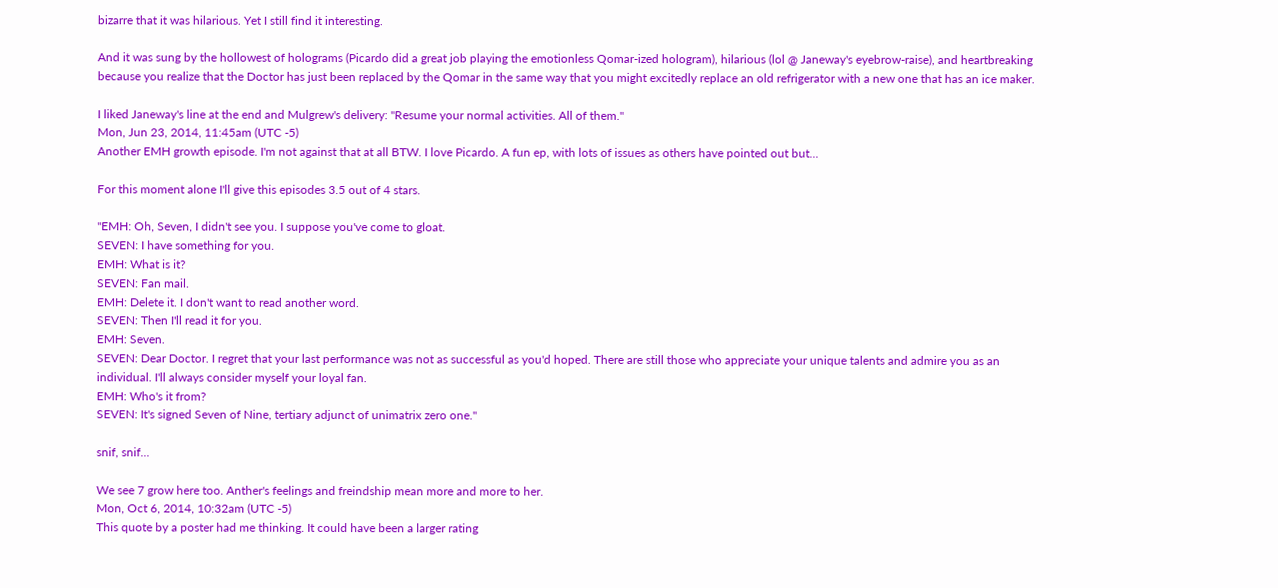bizarre that it was hilarious. Yet I still find it interesting.

And it was sung by the hollowest of holograms (Picardo did a great job playing the emotionless Qomar-ized hologram), hilarious (lol @ Janeway's eyebrow-raise), and heartbreaking because you realize that the Doctor has just been replaced by the Qomar in the same way that you might excitedly replace an old refrigerator with a new one that has an ice maker.

I liked Janeway's line at the end and Mulgrew's delivery: "Resume your normal activities. All of them."
Mon, Jun 23, 2014, 11:45am (UTC -5)
Another EMH growth episode. I'm not against that at all BTW. I love Picardo. A fun ep, with lots of issues as others have pointed out but...

For this moment alone I'll give this episodes 3.5 out of 4 stars.

"EMH: Oh, Seven, I didn't see you. I suppose you've come to gloat.
SEVEN: I have something for you.
EMH: What is it?
SEVEN: Fan mail.
EMH: Delete it. I don't want to read another word.
SEVEN: Then I'll read it for you.
EMH: Seven.
SEVEN: Dear Doctor. I regret that your last performance was not as successful as you'd hoped. There are still those who appreciate your unique talents and admire you as an individual. I'll always consider myself your loyal fan.
EMH: Who's it from?
SEVEN: It's signed Seven of Nine, tertiary adjunct of unimatrix zero one."

snif, snif...

We see 7 grow here too. Anther's feelings and freindship mean more and more to her.
Mon, Oct 6, 2014, 10:32am (UTC -5)
This quote by a poster had me thinking. It could have been a larger rating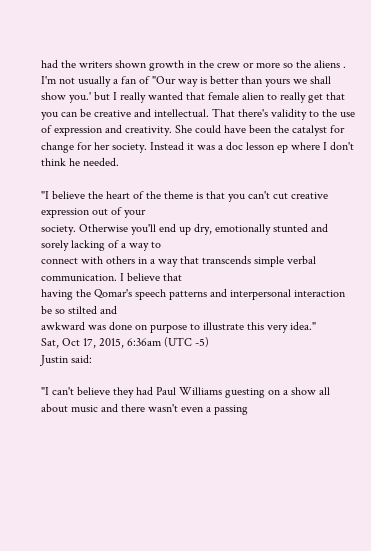had the writers shown growth in the crew or more so the aliens . I'm not usually a fan of "Our way is better than yours we shall show you.' but I really wanted that female alien to really get that you can be creative and intellectual. That there's validity to the use of expression and creativity. She could have been the catalyst for change for her society. Instead it was a doc lesson ep where I don't think he needed.

"I believe the heart of the theme is that you can't cut creative expression out of your
society. Otherwise you'll end up dry, emotionally stunted and sorely lacking of a way to
connect with others in a way that transcends simple verbal communication. I believe that
having the Qomar's speech patterns and interpersonal interaction be so stilted and
awkward was done on purpose to illustrate this very idea."
Sat, Oct 17, 2015, 6:36am (UTC -5)
Justin said:

"I can't believe they had Paul Williams guesting on a show all about music and there wasn't even a passing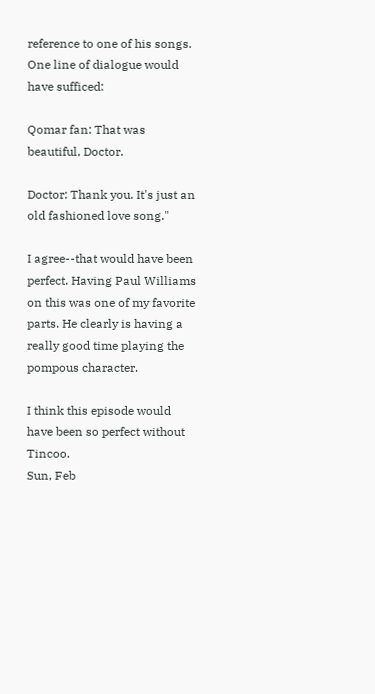reference to one of his songs. One line of dialogue would have sufficed:

Qomar fan: That was beautiful, Doctor.

Doctor: Thank you. It's just an old fashioned love song."

I agree--that would have been perfect. Having Paul Williams on this was one of my favorite parts. He clearly is having a really good time playing the pompous character.

I think this episode would have been so perfect without Tincoo.
Sun, Feb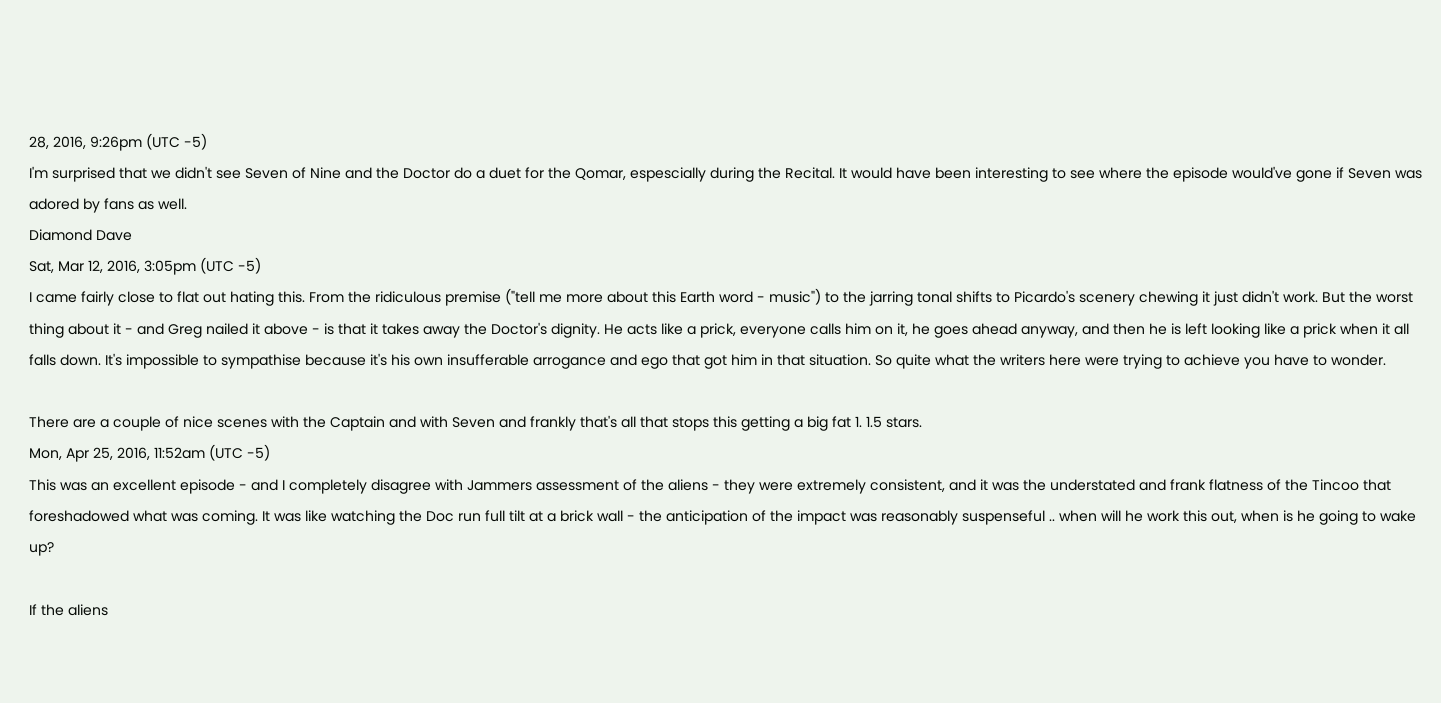28, 2016, 9:26pm (UTC -5)
I'm surprised that we didn't see Seven of Nine and the Doctor do a duet for the Qomar, espescially during the Recital. It would have been interesting to see where the episode would've gone if Seven was adored by fans as well.
Diamond Dave
Sat, Mar 12, 2016, 3:05pm (UTC -5)
I came fairly close to flat out hating this. From the ridiculous premise ("tell me more about this Earth word - music") to the jarring tonal shifts to Picardo's scenery chewing it just didn't work. But the worst thing about it - and Greg nailed it above - is that it takes away the Doctor's dignity. He acts like a prick, everyone calls him on it, he goes ahead anyway, and then he is left looking like a prick when it all falls down. It's impossible to sympathise because it's his own insufferable arrogance and ego that got him in that situation. So quite what the writers here were trying to achieve you have to wonder.

There are a couple of nice scenes with the Captain and with Seven and frankly that's all that stops this getting a big fat 1. 1.5 stars.
Mon, Apr 25, 2016, 11:52am (UTC -5)
This was an excellent episode - and I completely disagree with Jammers assessment of the aliens - they were extremely consistent, and it was the understated and frank flatness of the Tincoo that foreshadowed what was coming. It was like watching the Doc run full tilt at a brick wall - the anticipation of the impact was reasonably suspenseful .. when will he work this out, when is he going to wake up?

If the aliens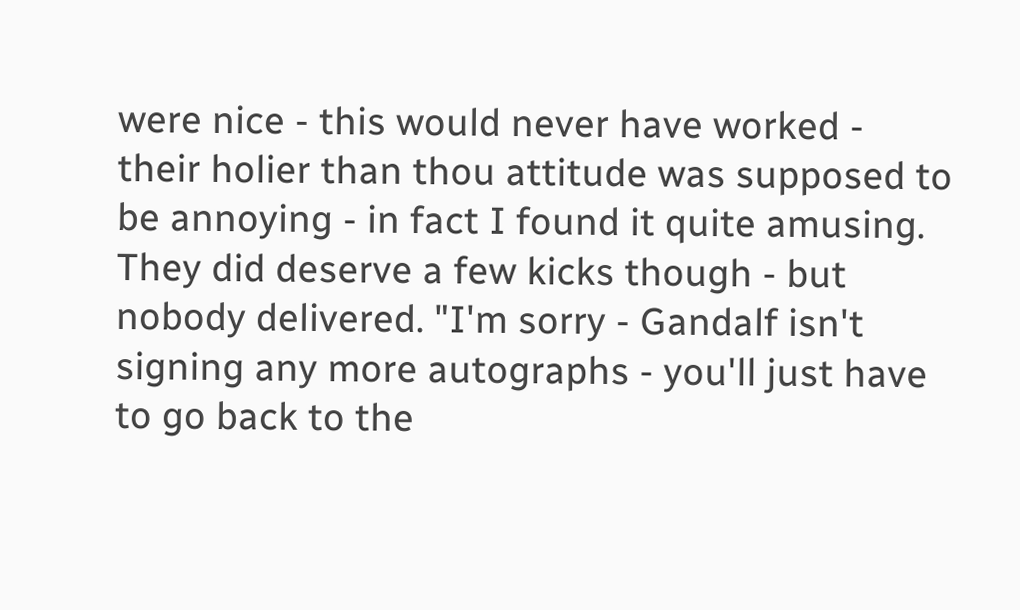were nice - this would never have worked - their holier than thou attitude was supposed to be annoying - in fact I found it quite amusing. They did deserve a few kicks though - but nobody delivered. "I'm sorry - Gandalf isn't signing any more autographs - you'll just have to go back to the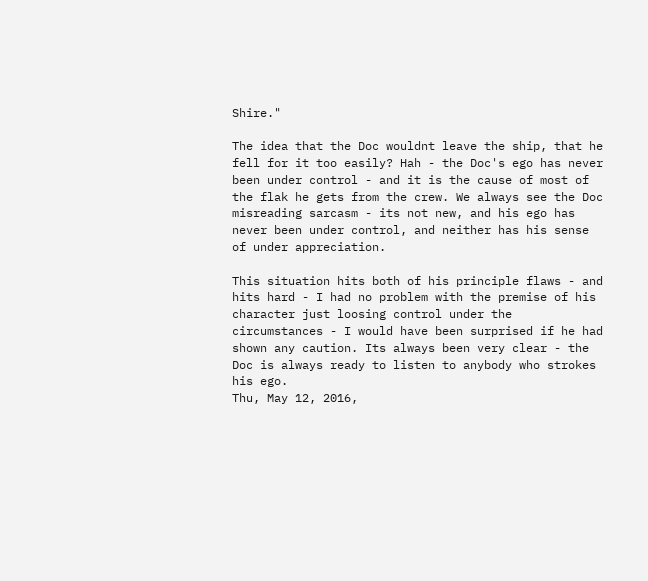Shire."

The idea that the Doc wouldnt leave the ship, that he fell for it too easily? Hah - the Doc's ego has never been under control - and it is the cause of most of the flak he gets from the crew. We always see the Doc misreading sarcasm - its not new, and his ego has never been under control, and neither has his sense of under appreciation.

This situation hits both of his principle flaws - and hits hard - I had no problem with the premise of his character just loosing control under the circumstances - I would have been surprised if he had shown any caution. Its always been very clear - the Doc is always ready to listen to anybody who strokes his ego.
Thu, May 12, 2016,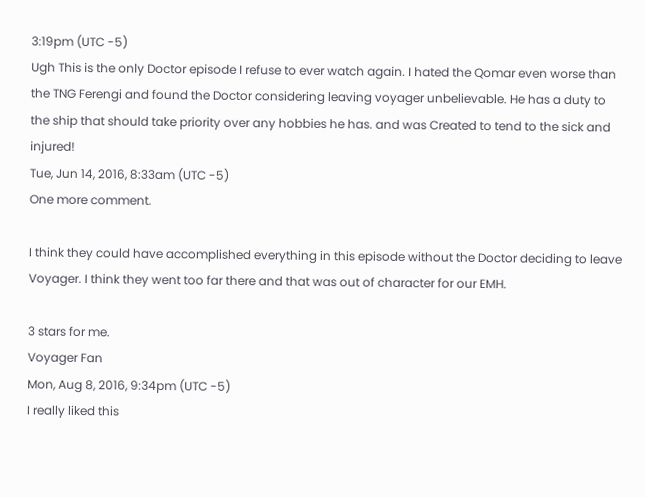3:19pm (UTC -5)
Ugh This is the only Doctor episode I refuse to ever watch again. I hated the Qomar even worse than the TNG Ferengi and found the Doctor considering leaving voyager unbelievable. He has a duty to the ship that should take priority over any hobbies he has. and was Created to tend to the sick and injured!
Tue, Jun 14, 2016, 8:33am (UTC -5)
One more comment.

I think they could have accomplished everything in this episode without the Doctor deciding to leave Voyager. I think they went too far there and that was out of character for our EMH.

3 stars for me.
Voyager Fan
Mon, Aug 8, 2016, 9:34pm (UTC -5)
I really liked this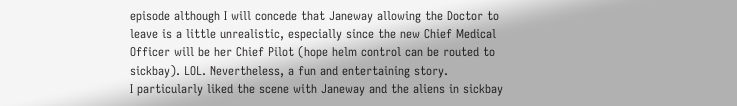episode although I will concede that Janeway allowing the Doctor to leave is a little unrealistic, especially since the new Chief Medical Officer will be her Chief Pilot (hope helm control can be routed to sickbay). LOL. Nevertheless, a fun and entertaining story.
I particularly liked the scene with Janeway and the aliens in sickbay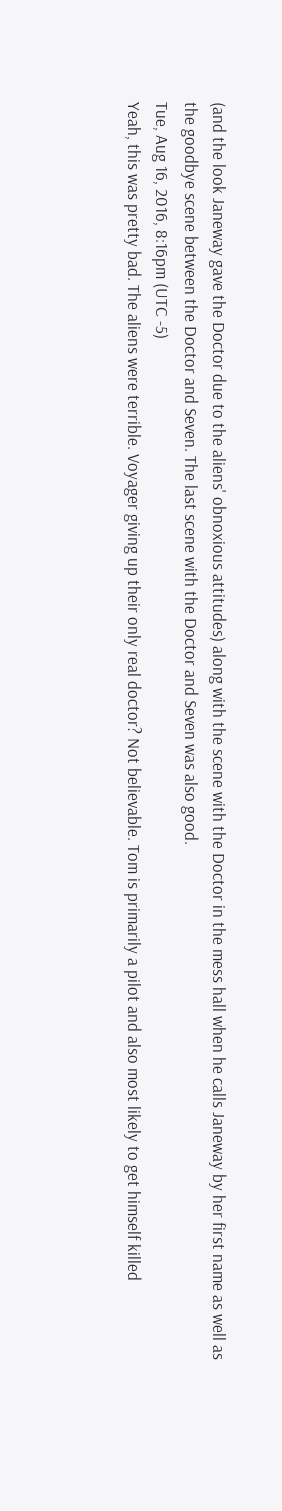(and the look Janeway gave the Doctor due to the aliens' obnoxious attitudes) along with the scene with the Doctor in the mess hall when he calls Janeway by her first name as well as the goodbye scene between the Doctor and Seven. The last scene with the Doctor and Seven was also good.
Tue, Aug 16, 2016, 8:16pm (UTC -5)
Yeah, this was pretty bad. The aliens were terrible. Voyager giving up their only real doctor? Not believable. Tom is primarily a pilot and also most likely to get himself killed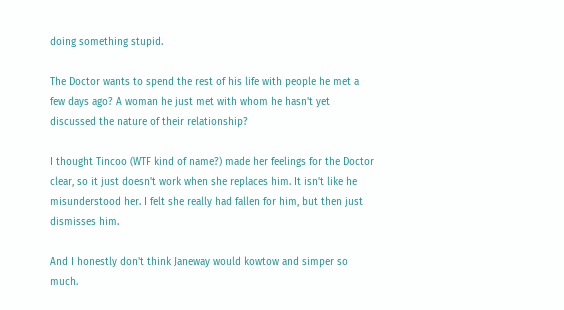doing something stupid.

The Doctor wants to spend the rest of his life with people he met a few days ago? A woman he just met with whom he hasn't yet discussed the nature of their relationship?

I thought Tincoo (WTF kind of name?) made her feelings for the Doctor clear, so it just doesn't work when she replaces him. It isn't like he misunderstood her. I felt she really had fallen for him, but then just dismisses him.

And I honestly don't think Janeway would kowtow and simper so much.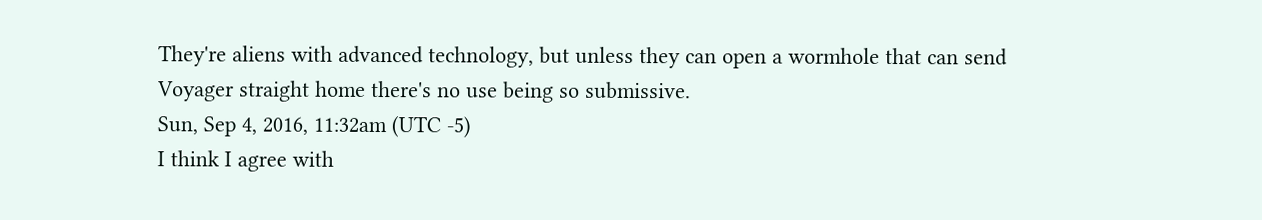They're aliens with advanced technology, but unless they can open a wormhole that can send Voyager straight home there's no use being so submissive.
Sun, Sep 4, 2016, 11:32am (UTC -5)
I think I agree with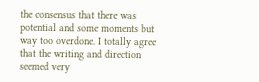the consensus that there was potential and some moments but way too overdone. I totally agree that the writing and direction seemed very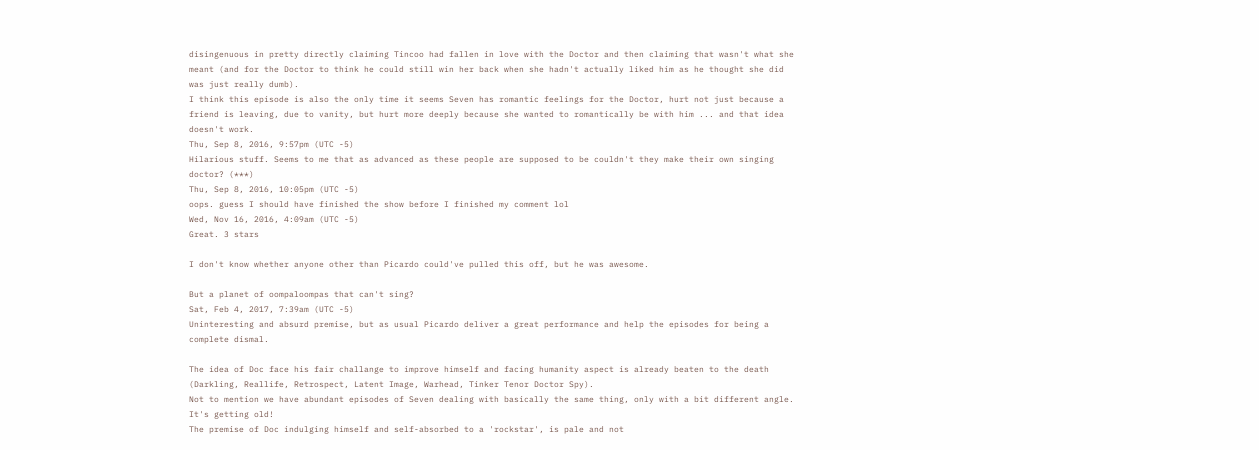disingenuous in pretty directly claiming Tincoo had fallen in love with the Doctor and then claiming that wasn't what she meant (and for the Doctor to think he could still win her back when she hadn't actually liked him as he thought she did was just really dumb).
I think this episode is also the only time it seems Seven has romantic feelings for the Doctor, hurt not just because a friend is leaving, due to vanity, but hurt more deeply because she wanted to romantically be with him ... and that idea doesn't work.
Thu, Sep 8, 2016, 9:57pm (UTC -5)
Hilarious stuff. Seems to me that as advanced as these people are supposed to be couldn't they make their own singing doctor? (***)
Thu, Sep 8, 2016, 10:05pm (UTC -5)
oops. guess I should have finished the show before I finished my comment lol
Wed, Nov 16, 2016, 4:09am (UTC -5)
Great. 3 stars

I don't know whether anyone other than Picardo could've pulled this off, but he was awesome.

But a planet of oompaloompas that can't sing?
Sat, Feb 4, 2017, 7:39am (UTC -5)
Uninteresting and absurd premise, but as usual Picardo deliver a great performance and help the episodes for being a complete dismal.

The idea of Doc face his fair challange to improve himself and facing humanity aspect is already beaten to the death (Darkling, Reallife, Retrospect, Latent Image, Warhead, Tinker Tenor Doctor Spy).
Not to mention we have abundant episodes of Seven dealing with basically the same thing, only with a bit different angle. It's getting old!
The premise of Doc indulging himself and self-absorbed to a 'rockstar', is pale and not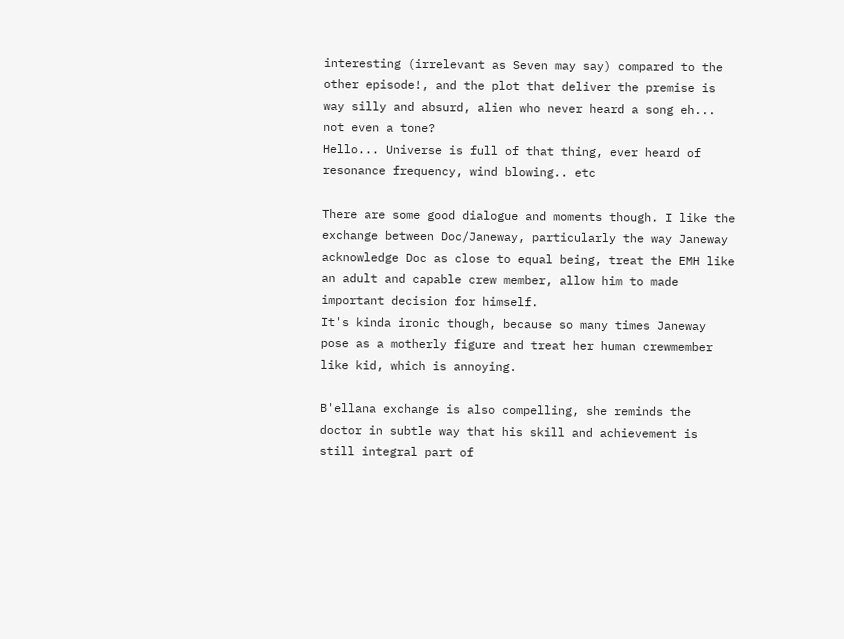interesting (irrelevant as Seven may say) compared to the other episode!, and the plot that deliver the premise is way silly and absurd, alien who never heard a song eh... not even a tone?
Hello... Universe is full of that thing, ever heard of resonance frequency, wind blowing.. etc

There are some good dialogue and moments though. I like the exchange between Doc/Janeway, particularly the way Janeway acknowledge Doc as close to equal being, treat the EMH like an adult and capable crew member, allow him to made important decision for himself.
It's kinda ironic though, because so many times Janeway pose as a motherly figure and treat her human crewmember like kid, which is annoying.

B'ellana exchange is also compelling, she reminds the doctor in subtle way that his skill and achievement is still integral part of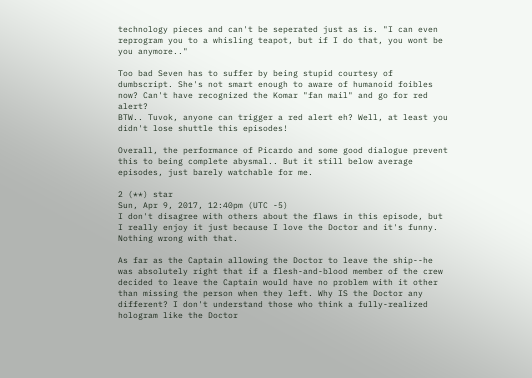technology pieces and can't be seperated just as is. "I can even reprogram you to a whisling teapot, but if I do that, you wont be you anymore.."

Too bad Seven has to suffer by being stupid courtesy of dumbscript. She's not smart enough to aware of humanoid foibles now? Can't have recognized the Komar "fan mail" and go for red alert?
BTW.. Tuvok, anyone can trigger a red alert eh? Well, at least you didn't lose shuttle this episodes!

Overall, the performance of Picardo and some good dialogue prevent this to being complete abysmal.. But it still below average episodes, just barely watchable for me.

2 (**) star
Sun, Apr 9, 2017, 12:40pm (UTC -5)
I don't disagree with others about the flaws in this episode, but I really enjoy it just because I love the Doctor and it's funny. Nothing wrong with that.

As far as the Captain allowing the Doctor to leave the ship--he was absolutely right that if a flesh-and-blood member of the crew decided to leave the Captain would have no problem with it other than missing the person when they left. Why IS the Doctor any different? I don't understand those who think a fully-realized hologram like the Doctor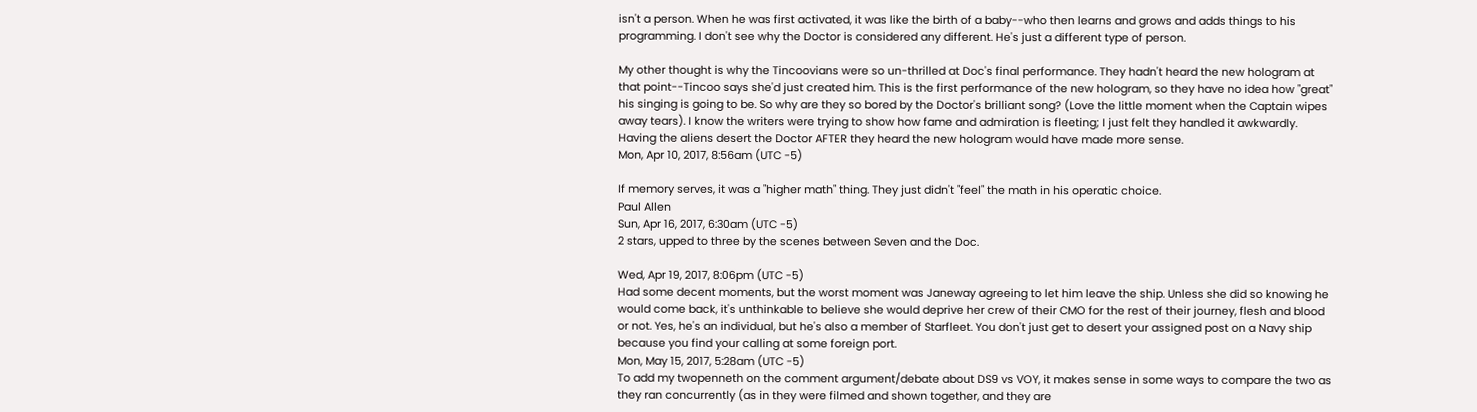isn't a person. When he was first activated, it was like the birth of a baby--who then learns and grows and adds things to his programming. I don't see why the Doctor is considered any different. He's just a different type of person.

My other thought is why the Tincoovians were so un-thrilled at Doc's final performance. They hadn't heard the new hologram at that point--Tincoo says she'd just created him. This is the first performance of the new hologram, so they have no idea how "great" his singing is going to be. So why are they so bored by the Doctor's brilliant song? (Love the little moment when the Captain wipes away tears). I know the writers were trying to show how fame and admiration is fleeting; I just felt they handled it awkwardly. Having the aliens desert the Doctor AFTER they heard the new hologram would have made more sense.
Mon, Apr 10, 2017, 8:56am (UTC -5)

If memory serves, it was a "higher math" thing. They just didn't "feel" the math in his operatic choice.
Paul Allen
Sun, Apr 16, 2017, 6:30am (UTC -5)
2 stars, upped to three by the scenes between Seven and the Doc.

Wed, Apr 19, 2017, 8:06pm (UTC -5)
Had some decent moments, but the worst moment was Janeway agreeing to let him leave the ship. Unless she did so knowing he would come back, it's unthinkable to believe she would deprive her crew of their CMO for the rest of their journey, flesh and blood or not. Yes, he's an individual, but he's also a member of Starfleet. You don't just get to desert your assigned post on a Navy ship because you find your calling at some foreign port.
Mon, May 15, 2017, 5:28am (UTC -5)
To add my twopenneth on the comment argument/debate about DS9 vs VOY, it makes sense in some ways to compare the two as they ran concurrently (as in they were filmed and shown together, and they are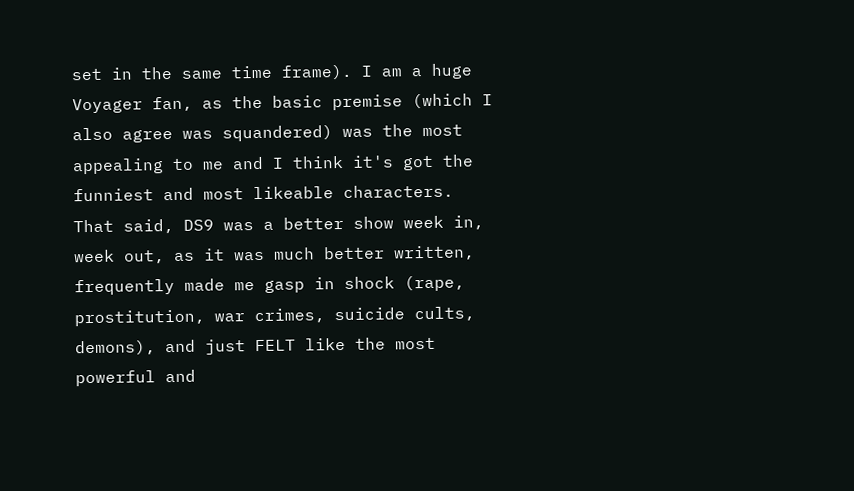set in the same time frame). I am a huge Voyager fan, as the basic premise (which I also agree was squandered) was the most appealing to me and I think it's got the funniest and most likeable characters. That said, DS9 was a better show week in, week out, as it was much better written, frequently made me gasp in shock (rape, prostitution, war crimes, suicide cults, demons), and just FELT like the most powerful and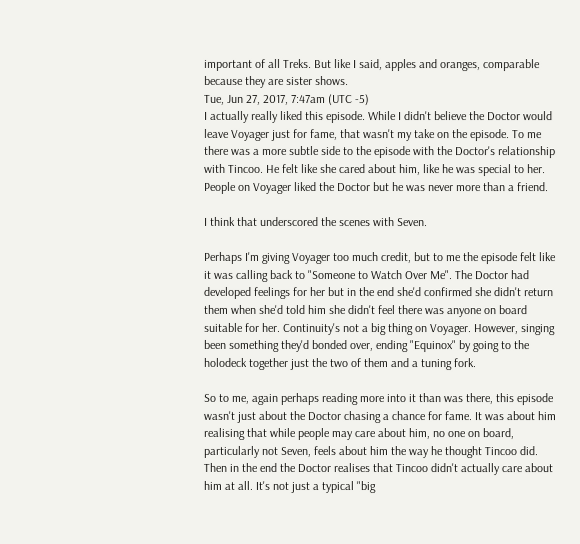important of all Treks. But like I said, apples and oranges, comparable because they are sister shows.
Tue, Jun 27, 2017, 7:47am (UTC -5)
I actually really liked this episode. While I didn't believe the Doctor would leave Voyager just for fame, that wasn't my take on the episode. To me there was a more subtle side to the episode with the Doctor's relationship with Tincoo. He felt like she cared about him, like he was special to her. People on Voyager liked the Doctor but he was never more than a friend.

I think that underscored the scenes with Seven.

Perhaps I'm giving Voyager too much credit, but to me the episode felt like it was calling back to "Someone to Watch Over Me". The Doctor had developed feelings for her but in the end she'd confirmed she didn't return them when she'd told him she didn't feel there was anyone on board suitable for her. Continuity's not a big thing on Voyager. However, singing been something they'd bonded over, ending "Equinox" by going to the holodeck together just the two of them and a tuning fork.

So to me, again perhaps reading more into it than was there, this episode wasn't just about the Doctor chasing a chance for fame. It was about him realising that while people may care about him, no one on board, particularly not Seven, feels about him the way he thought Tincoo did. Then in the end the Doctor realises that Tincoo didn't actually care about him at all. It's not just a typical "big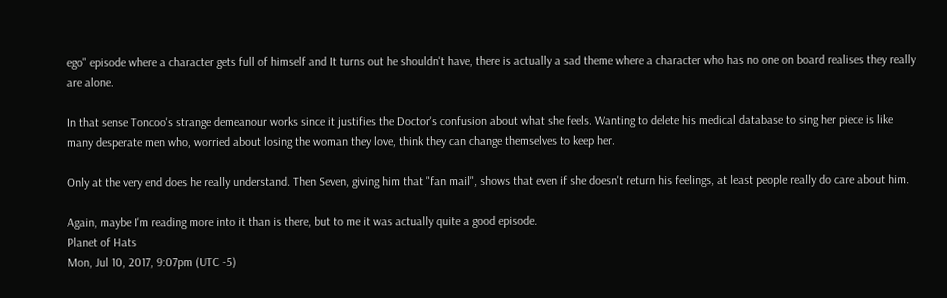ego" episode where a character gets full of himself and It turns out he shouldn't have, there is actually a sad theme where a character who has no one on board realises they really are alone.

In that sense Toncoo's strange demeanour works since it justifies the Doctor's confusion about what she feels. Wanting to delete his medical database to sing her piece is like many desperate men who, worried about losing the woman they love, think they can change themselves to keep her.

Only at the very end does he really understand. Then Seven, giving him that "fan mail", shows that even if she doesn't return his feelings, at least people really do care about him.

Again, maybe I'm reading more into it than is there, but to me it was actually quite a good episode.
Planet of Hats
Mon, Jul 10, 2017, 9:07pm (UTC -5)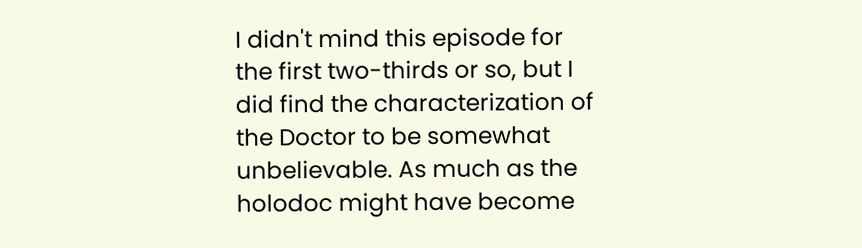I didn't mind this episode for the first two-thirds or so, but I did find the characterization of the Doctor to be somewhat unbelievable. As much as the holodoc might have become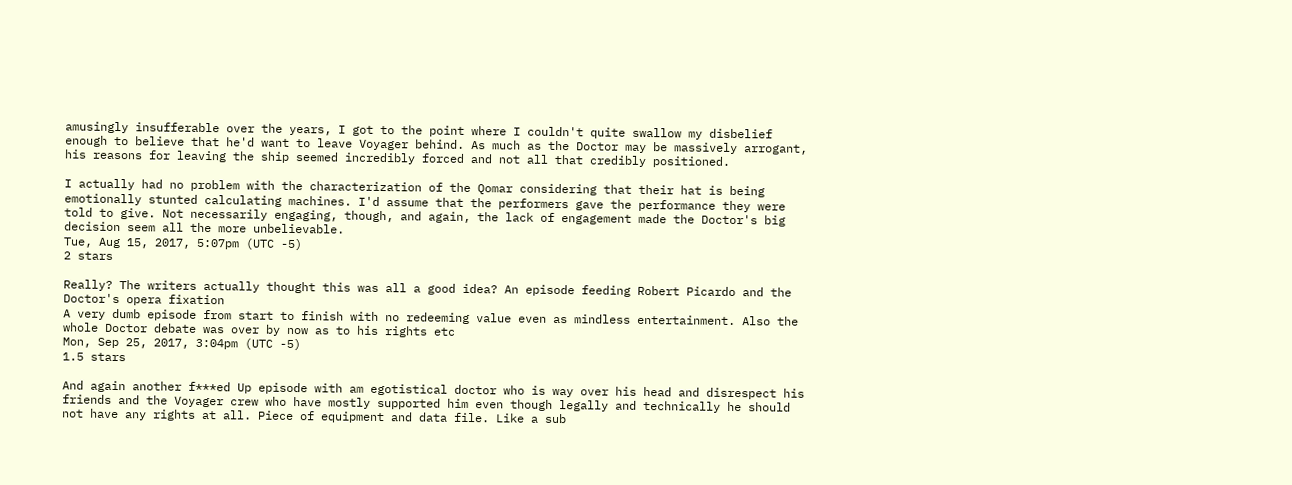amusingly insufferable over the years, I got to the point where I couldn't quite swallow my disbelief enough to believe that he'd want to leave Voyager behind. As much as the Doctor may be massively arrogant, his reasons for leaving the ship seemed incredibly forced and not all that credibly positioned.

I actually had no problem with the characterization of the Qomar considering that their hat is being emotionally stunted calculating machines. I'd assume that the performers gave the performance they were told to give. Not necessarily engaging, though, and again, the lack of engagement made the Doctor's big decision seem all the more unbelievable.
Tue, Aug 15, 2017, 5:07pm (UTC -5)
2 stars

Really? The writers actually thought this was all a good idea? An episode feeding Robert Picardo and the Doctor's opera fixation
A very dumb episode from start to finish with no redeeming value even as mindless entertainment. Also the whole Doctor debate was over by now as to his rights etc
Mon, Sep 25, 2017, 3:04pm (UTC -5)
1.5 stars

And again another f***ed Up episode with am egotistical doctor who is way over his head and disrespect his friends and the Voyager crew who have mostly supported him even though legally and technically he should not have any rights at all. Piece of equipment and data file. Like a sub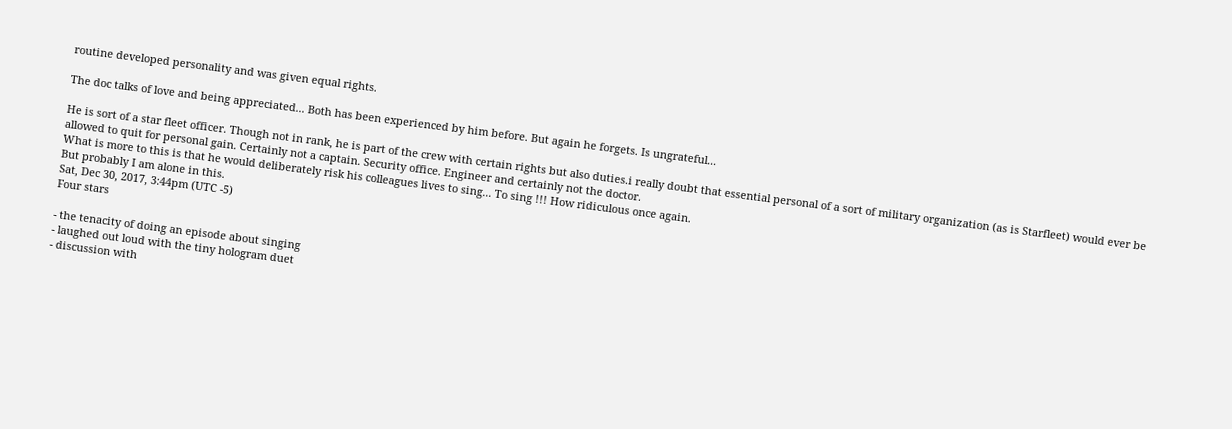routine developed personality and was given equal rights.

The doc talks of love and being appreciated... Both has been experienced by him before. But again he forgets. Is ungrateful...

He is sort of a star fleet officer. Though not in rank, he is part of the crew with certain rights but also duties.i really doubt that essential personal of a sort of military organization (as is Starfleet) would ever be allowed to quit for personal gain. Certainly not a captain. Security office. Engineer and certainly not the doctor.
What is more to this is that he would deliberately risk his colleagues lives to sing... To sing !!! How ridiculous once again.
But probably I am alone in this.
Sat, Dec 30, 2017, 3:44pm (UTC -5)
Four stars

- the tenacity of doing an episode about singing
- laughed out loud with the tiny hologram duet
- discussion with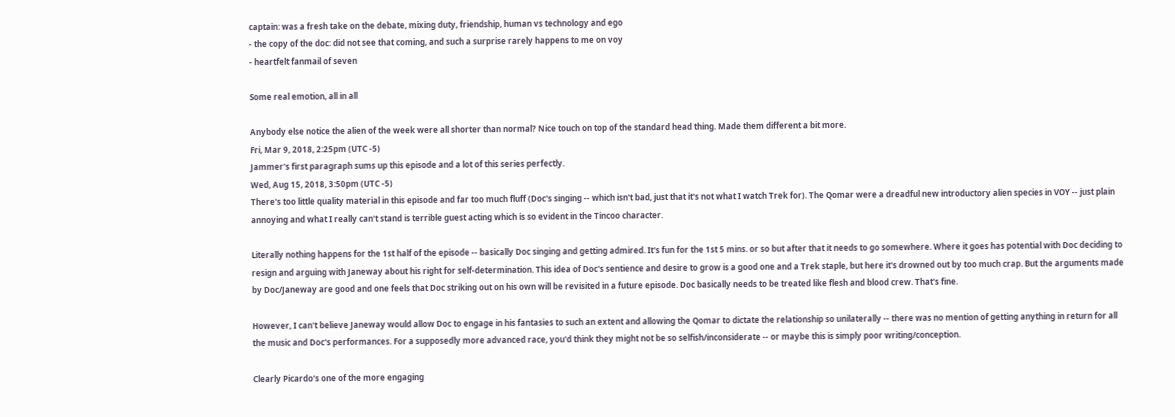captain: was a fresh take on the debate, mixing duty, friendship, human vs technology and ego
- the copy of the doc: did not see that coming, and such a surprise rarely happens to me on voy
- heartfelt fanmail of seven

Some real emotion, all in all

Anybody else notice the alien of the week were all shorter than normal? Nice touch on top of the standard head thing. Made them different a bit more.
Fri, Mar 9, 2018, 2:25pm (UTC -5)
Jammer's first paragraph sums up this episode and a lot of this series perfectly.
Wed, Aug 15, 2018, 3:50pm (UTC -5)
There's too little quality material in this episode and far too much fluff (Doc's singing -- which isn't bad, just that it's not what I watch Trek for). The Qomar were a dreadful new introductory alien species in VOY -- just plain annoying and what I really can't stand is terrible guest acting which is so evident in the Tincoo character.

Literally nothing happens for the 1st half of the episode -- basically Doc singing and getting admired. It's fun for the 1st 5 mins. or so but after that it needs to go somewhere. Where it goes has potential with Doc deciding to resign and arguing with Janeway about his right for self-determination. This idea of Doc's sentience and desire to grow is a good one and a Trek staple, but here it's drowned out by too much crap. But the arguments made by Doc/Janeway are good and one feels that Doc striking out on his own will be revisited in a future episode. Doc basically needs to be treated like flesh and blood crew. That's fine.

However, I can't believe Janeway would allow Doc to engage in his fantasies to such an extent and allowing the Qomar to dictate the relationship so unilaterally -- there was no mention of getting anything in return for all the music and Doc's performances. For a supposedly more advanced race, you'd think they might not be so selfish/inconsiderate -- or maybe this is simply poor writing/conception.

Clearly Picardo's one of the more engaging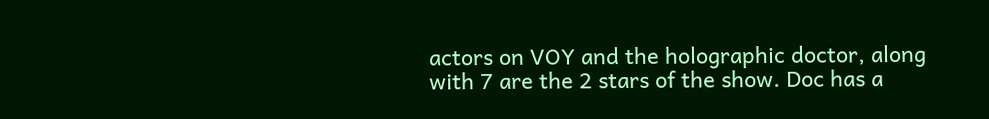actors on VOY and the holographic doctor, along with 7 are the 2 stars of the show. Doc has a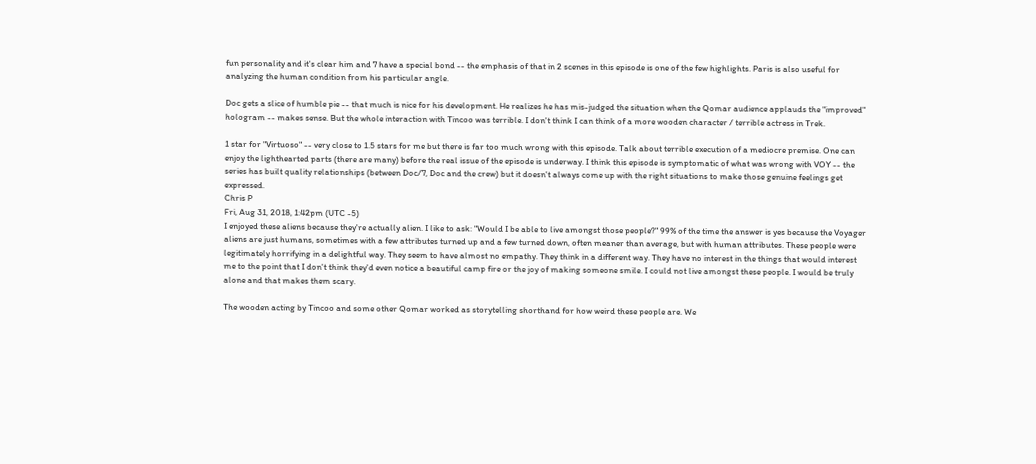fun personality and it's clear him and 7 have a special bond -- the emphasis of that in 2 scenes in this episode is one of the few highlights. Paris is also useful for analyzing the human condition from his particular angle.

Doc gets a slice of humble pie -- that much is nice for his development. He realizes he has mis-judged the situation when the Qomar audience applauds the "improved" hologram -- makes sense. But the whole interaction with Tincoo was terrible. I don't think I can think of a more wooden character / terrible actress in Trek.

1 star for "Virtuoso" -- very close to 1.5 stars for me but there is far too much wrong with this episode. Talk about terrible execution of a mediocre premise. One can enjoy the lighthearted parts (there are many) before the real issue of the episode is underway. I think this episode is symptomatic of what was wrong with VOY -- the series has built quality relationships (between Doc/7, Doc and the crew) but it doesn't always come up with the right situations to make those genuine feelings get expressed.
Chris P
Fri, Aug 31, 2018, 1:42pm (UTC -5)
I enjoyed these aliens because they're actually alien. I like to ask: "Would I be able to live amongst those people?" 99% of the time the answer is yes because the Voyager aliens are just humans, sometimes with a few attributes turned up and a few turned down, often meaner than average, but with human attributes. These people were legitimately horrifying in a delightful way. They seem to have almost no empathy. They think in a different way. They have no interest in the things that would interest me to the point that I don't think they'd even notice a beautiful camp fire or the joy of making someone smile. I could not live amongst these people. I would be truly alone and that makes them scary.

The wooden acting by Tincoo and some other Qomar worked as storytelling shorthand for how weird these people are. We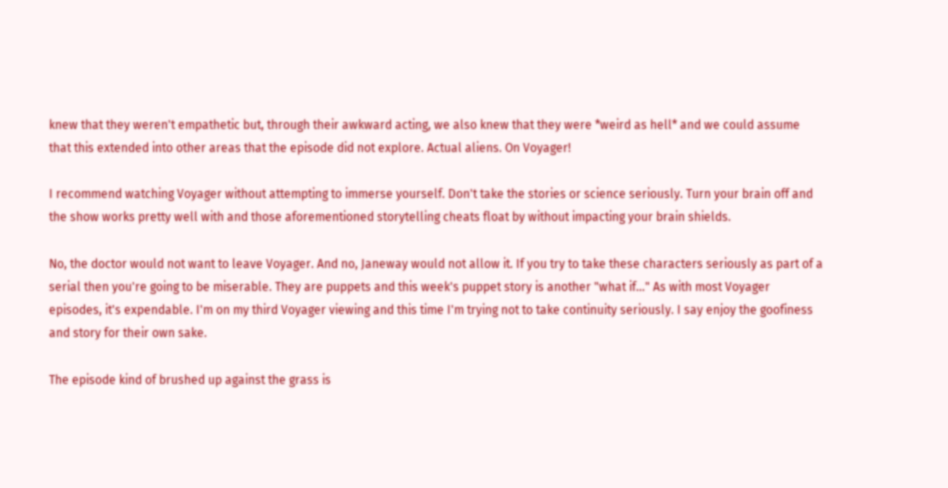knew that they weren't empathetic but, through their awkward acting, we also knew that they were *weird as hell* and we could assume that this extended into other areas that the episode did not explore. Actual aliens. On Voyager!

I recommend watching Voyager without attempting to immerse yourself. Don't take the stories or science seriously. Turn your brain off and the show works pretty well with and those aforementioned storytelling cheats float by without impacting your brain shields.

No, the doctor would not want to leave Voyager. And no, Janeway would not allow it. If you try to take these characters seriously as part of a serial then you're going to be miserable. They are puppets and this week's puppet story is another "what if..." As with most Voyager episodes, it's expendable. I'm on my third Voyager viewing and this time I'm trying not to take continuity seriously. I say enjoy the goofiness and story for their own sake.

The episode kind of brushed up against the grass is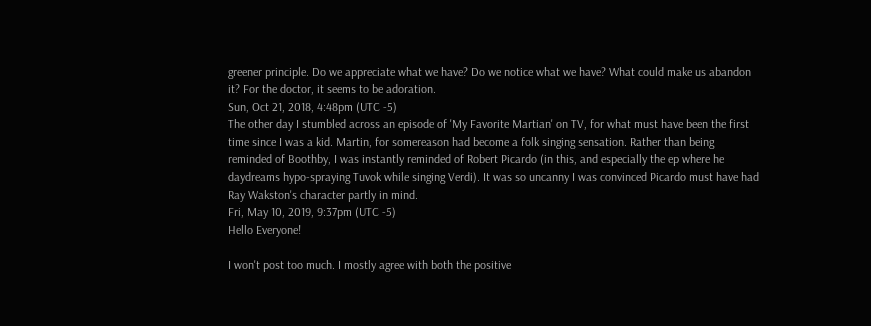greener principle. Do we appreciate what we have? Do we notice what we have? What could make us abandon it? For the doctor, it seems to be adoration.
Sun, Oct 21, 2018, 4:48pm (UTC -5)
The other day I stumbled across an episode of 'My Favorite Martian' on TV, for what must have been the first time since I was a kid. Martin, for somereason had become a folk singing sensation. Rather than being reminded of Boothby, I was instantly reminded of Robert Picardo (in this, and especially the ep where he daydreams hypo-spraying Tuvok while singing Verdi). It was so uncanny I was convinced Picardo must have had Ray Wakston's character partly in mind.
Fri, May 10, 2019, 9:37pm (UTC -5)
Hello Everyone!

I won't post too much. I mostly agree with both the positive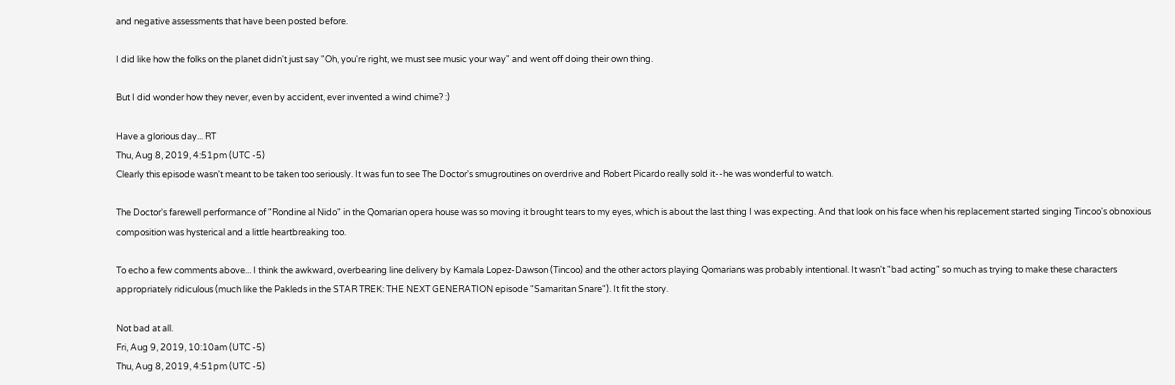and negative assessments that have been posted before.

I did like how the folks on the planet didn't just say "Oh, you're right, we must see music your way" and went off doing their own thing.

But I did wonder how they never, even by accident, ever invented a wind chime? :)

Have a glorious day... RT
Thu, Aug 8, 2019, 4:51pm (UTC -5)
Clearly this episode wasn't meant to be taken too seriously. It was fun to see The Doctor's smugroutines on overdrive and Robert Picardo really sold it--he was wonderful to watch.

The Doctor's farewell performance of "Rondine al Nido" in the Qomarian opera house was so moving it brought tears to my eyes, which is about the last thing I was expecting. And that look on his face when his replacement started singing Tincoo's obnoxious composition was hysterical and a little heartbreaking too.

To echo a few comments above... I think the awkward, overbearing line delivery by Kamala Lopez-Dawson (Tincoo) and the other actors playing Qomarians was probably intentional. It wasn't "bad acting" so much as trying to make these characters appropriately ridiculous (much like the Pakleds in the STAR TREK: THE NEXT GENERATION episode "Samaritan Snare"). It fit the story.

Not bad at all.
Fri, Aug 9, 2019, 10:10am (UTC -5)
Thu, Aug 8, 2019, 4:51pm (UTC -5)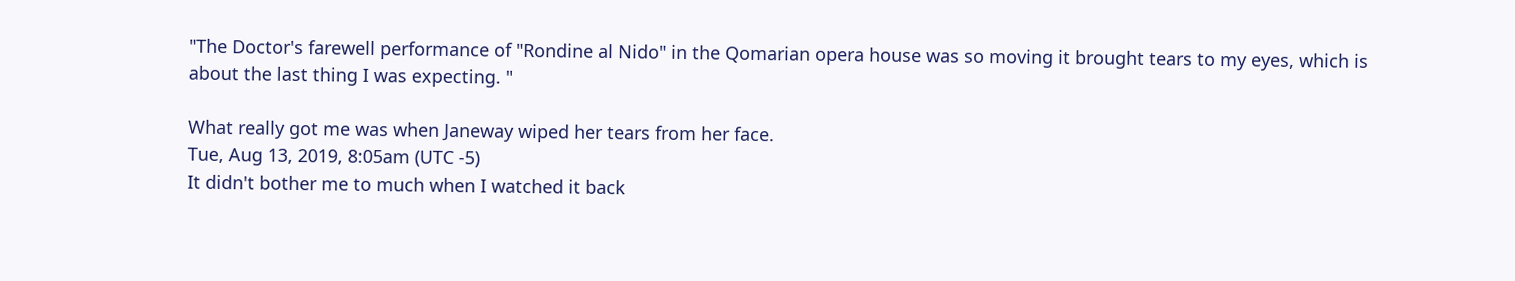"The Doctor's farewell performance of "Rondine al Nido" in the Qomarian opera house was so moving it brought tears to my eyes, which is about the last thing I was expecting. "

What really got me was when Janeway wiped her tears from her face.
Tue, Aug 13, 2019, 8:05am (UTC -5)
It didn't bother me to much when I watched it back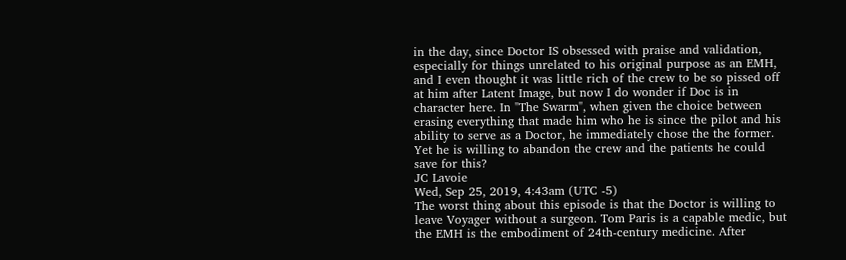in the day, since Doctor IS obsessed with praise and validation, especially for things unrelated to his original purpose as an EMH, and I even thought it was little rich of the crew to be so pissed off at him after Latent Image, but now I do wonder if Doc is in character here. In "The Swarm", when given the choice between erasing everything that made him who he is since the pilot and his ability to serve as a Doctor, he immediately chose the the former. Yet he is willing to abandon the crew and the patients he could save for this?
JC Lavoie
Wed, Sep 25, 2019, 4:43am (UTC -5)
The worst thing about this episode is that the Doctor is willing to leave Voyager without a surgeon. Tom Paris is a capable medic, but the EMH is the embodiment of 24th-century medicine. After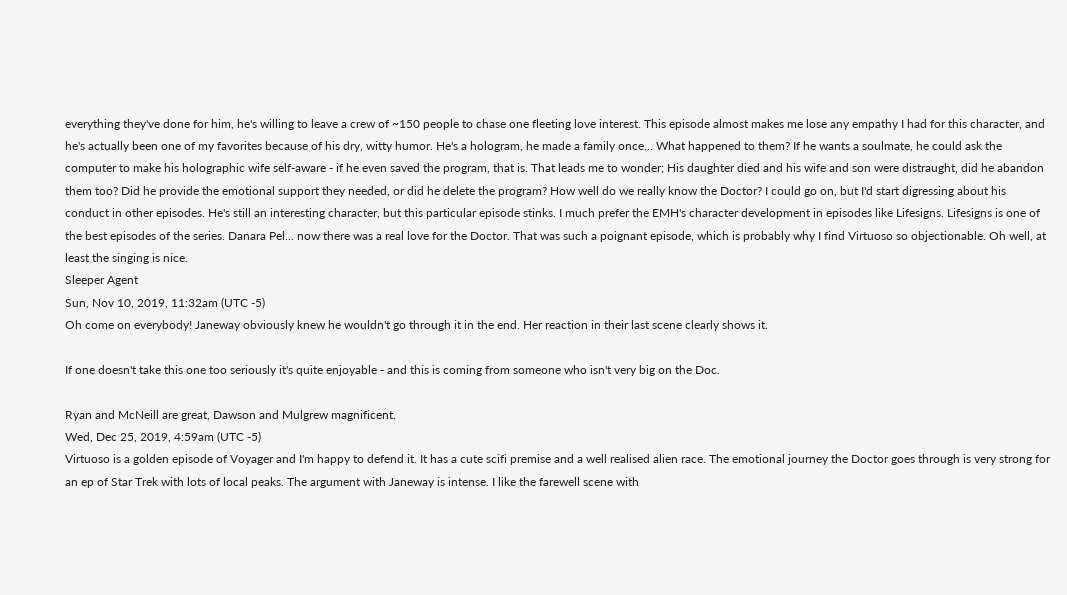everything they've done for him, he's willing to leave a crew of ~150 people to chase one fleeting love interest. This episode almost makes me lose any empathy I had for this character, and he's actually been one of my favorites because of his dry, witty humor. He's a hologram, he made a family once... What happened to them? If he wants a soulmate, he could ask the computer to make his holographic wife self-aware - if he even saved the program, that is. That leads me to wonder; His daughter died and his wife and son were distraught, did he abandon them too? Did he provide the emotional support they needed, or did he delete the program? How well do we really know the Doctor? I could go on, but I'd start digressing about his conduct in other episodes. He's still an interesting character, but this particular episode stinks. I much prefer the EMH's character development in episodes like Lifesigns. Lifesigns is one of the best episodes of the series. Danara Pel... now there was a real love for the Doctor. That was such a poignant episode, which is probably why I find Virtuoso so objectionable. Oh well, at least the singing is nice.
Sleeper Agent
Sun, Nov 10, 2019, 11:32am (UTC -5)
Oh come on everybody! Janeway obviously knew he wouldn't go through it in the end. Her reaction in their last scene clearly shows it.

If one doesn't take this one too seriously it's quite enjoyable - and this is coming from someone who isn't very big on the Doc.

Ryan and McNeill are great, Dawson and Mulgrew magnificent.
Wed, Dec 25, 2019, 4:59am (UTC -5)
Virtuoso is a golden episode of Voyager and I'm happy to defend it. It has a cute scifi premise and a well realised alien race. The emotional journey the Doctor goes through is very strong for an ep of Star Trek with lots of local peaks. The argument with Janeway is intense. I like the farewell scene with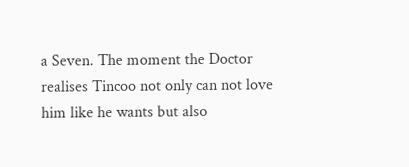a Seven. The moment the Doctor realises Tincoo not only can not love him like he wants but also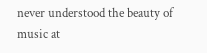never understood the beauty of music at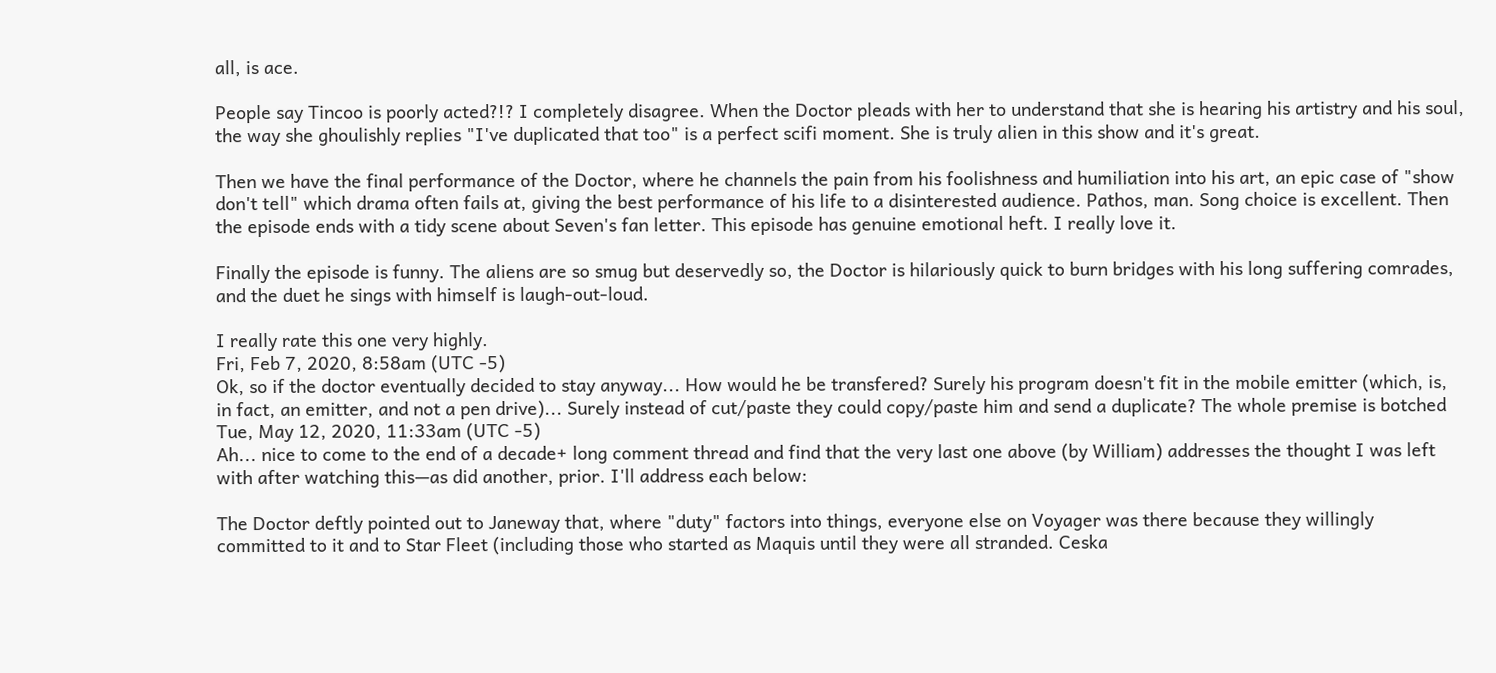all, is ace.

People say Tincoo is poorly acted?!? I completely disagree. When the Doctor pleads with her to understand that she is hearing his artistry and his soul, the way she ghoulishly replies "I've duplicated that too" is a perfect scifi moment. She is truly alien in this show and it's great.

Then we have the final performance of the Doctor, where he channels the pain from his foolishness and humiliation into his art, an epic case of "show don't tell" which drama often fails at, giving the best performance of his life to a disinterested audience. Pathos, man. Song choice is excellent. Then the episode ends with a tidy scene about Seven's fan letter. This episode has genuine emotional heft. I really love it.

Finally the episode is funny. The aliens are so smug but deservedly so, the Doctor is hilariously quick to burn bridges with his long suffering comrades, and the duet he sings with himself is laugh-out-loud.

I really rate this one very highly.
Fri, Feb 7, 2020, 8:58am (UTC -5)
Ok, so if the doctor eventually decided to stay anyway... How would he be transfered? Surely his program doesn't fit in the mobile emitter (which, is, in fact, an emitter, and not a pen drive)... Surely instead of cut/paste they could copy/paste him and send a duplicate? The whole premise is botched
Tue, May 12, 2020, 11:33am (UTC -5)
Ah... nice to come to the end of a decade+ long comment thread and find that the very last one above (by William) addresses the thought I was left with after watching this—as did another, prior. I'll address each below:

The Doctor deftly pointed out to Janeway that, where "duty" factors into things, everyone else on Voyager was there because they willingly committed to it and to Star Fleet (including those who started as Maquis until they were all stranded. Ceska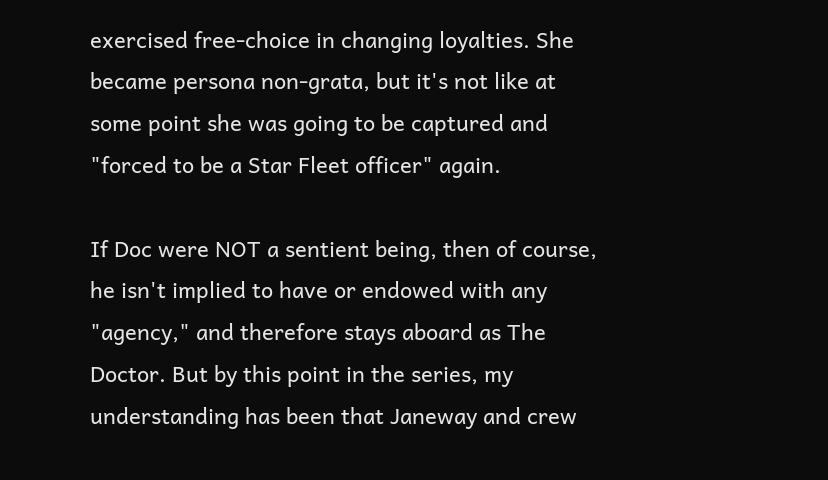exercised free-choice in changing loyalties. She became persona non-grata, but it's not like at some point she was going to be captured and "forced to be a Star Fleet officer" again.

If Doc were NOT a sentient being, then of course, he isn't implied to have or endowed with any "agency," and therefore stays aboard as The Doctor. But by this point in the series, my understanding has been that Janeway and crew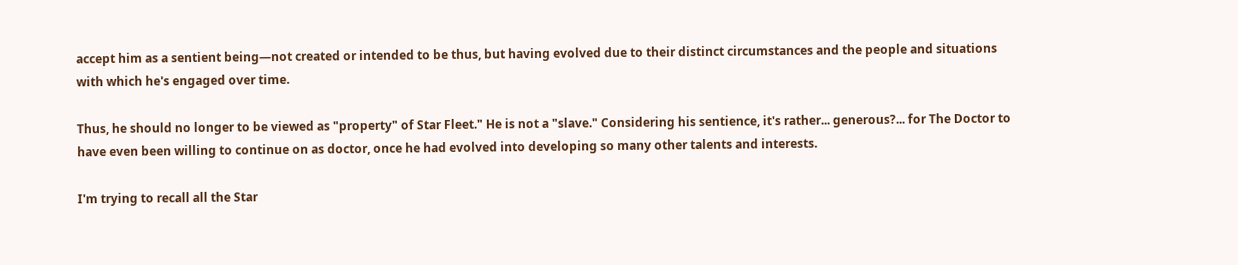accept him as a sentient being—not created or intended to be thus, but having evolved due to their distinct circumstances and the people and situations with which he's engaged over time.

Thus, he should no longer to be viewed as "property" of Star Fleet." He is not a "slave." Considering his sentience, it's rather... generous?... for The Doctor to have even been willing to continue on as doctor, once he had evolved into developing so many other talents and interests.

I'm trying to recall all the Star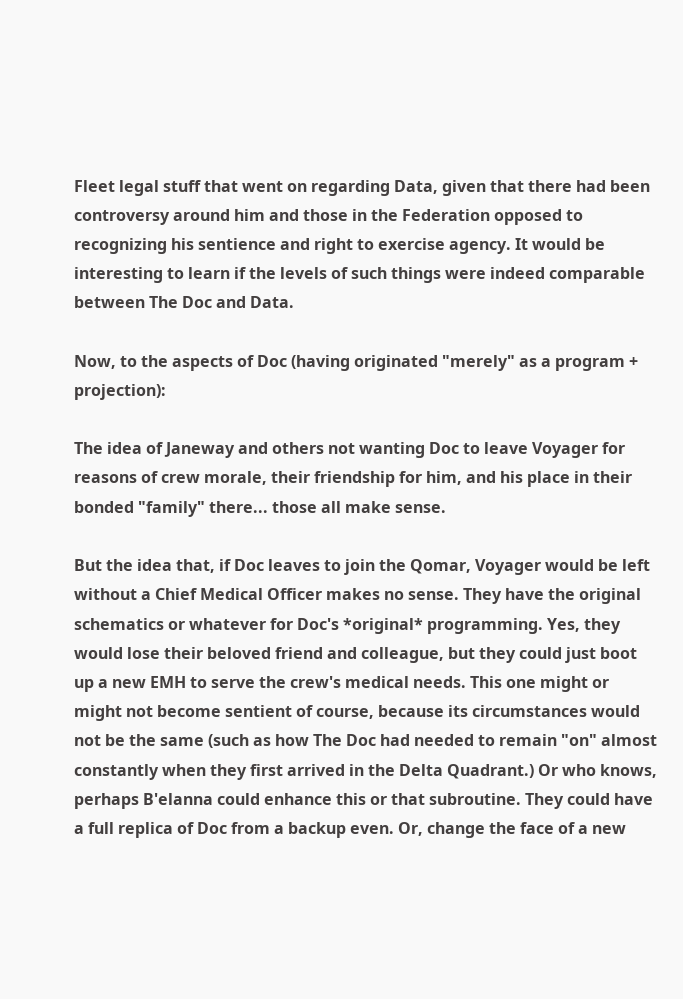Fleet legal stuff that went on regarding Data, given that there had been controversy around him and those in the Federation opposed to recognizing his sentience and right to exercise agency. It would be interesting to learn if the levels of such things were indeed comparable between The Doc and Data.

Now, to the aspects of Doc (having originated "merely" as a program + projection):

The idea of Janeway and others not wanting Doc to leave Voyager for reasons of crew morale, their friendship for him, and his place in their bonded "family" there... those all make sense.

But the idea that, if Doc leaves to join the Qomar, Voyager would be left without a Chief Medical Officer makes no sense. They have the original schematics or whatever for Doc's *original* programming. Yes, they would lose their beloved friend and colleague, but they could just boot up a new EMH to serve the crew's medical needs. This one might or might not become sentient of course, because its circumstances would not be the same (such as how The Doc had needed to remain "on" almost constantly when they first arrived in the Delta Quadrant.) Or who knows, perhaps B'elanna could enhance this or that subroutine. They could have a full replica of Doc from a backup even. Or, change the face of a new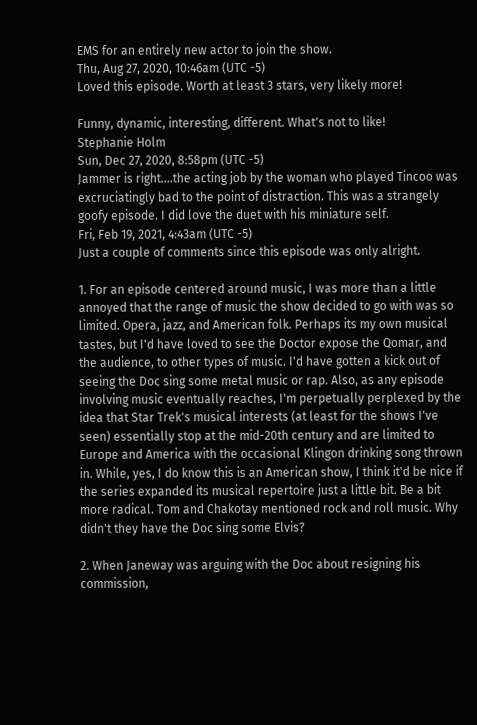EMS for an entirely new actor to join the show.
Thu, Aug 27, 2020, 10:46am (UTC -5)
Loved this episode. Worth at least 3 stars, very likely more!

Funny, dynamic, interesting, different. What's not to like!
Stephanie Holm
Sun, Dec 27, 2020, 8:58pm (UTC -5)
Jammer is right....the acting job by the woman who played Tincoo was excruciatingly bad to the point of distraction. This was a strangely goofy episode. I did love the duet with his miniature self.
Fri, Feb 19, 2021, 4:43am (UTC -5)
Just a couple of comments since this episode was only alright.

1. For an episode centered around music, I was more than a little annoyed that the range of music the show decided to go with was so limited. Opera, jazz, and American folk. Perhaps its my own musical tastes, but I'd have loved to see the Doctor expose the Qomar, and the audience, to other types of music. I'd have gotten a kick out of seeing the Doc sing some metal music or rap. Also, as any episode involving music eventually reaches, I'm perpetually perplexed by the idea that Star Trek's musical interests (at least for the shows I've seen) essentially stop at the mid-20th century and are limited to Europe and America with the occasional Klingon drinking song thrown in. While, yes, I do know this is an American show, I think it'd be nice if the series expanded its musical repertoire just a little bit. Be a bit more radical. Tom and Chakotay mentioned rock and roll music. Why didn't they have the Doc sing some Elvis?

2. When Janeway was arguing with the Doc about resigning his commission,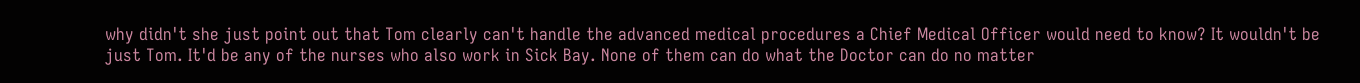why didn't she just point out that Tom clearly can't handle the advanced medical procedures a Chief Medical Officer would need to know? It wouldn't be just Tom. It'd be any of the nurses who also work in Sick Bay. None of them can do what the Doctor can do no matter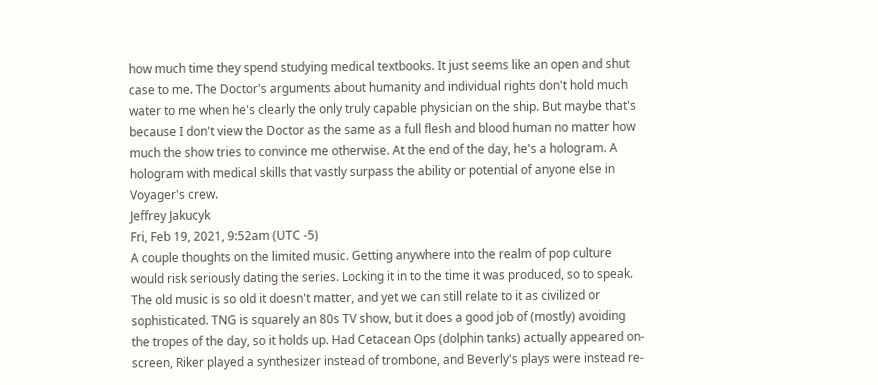how much time they spend studying medical textbooks. It just seems like an open and shut case to me. The Doctor's arguments about humanity and individual rights don't hold much water to me when he's clearly the only truly capable physician on the ship. But maybe that's because I don't view the Doctor as the same as a full flesh and blood human no matter how much the show tries to convince me otherwise. At the end of the day, he's a hologram. A hologram with medical skills that vastly surpass the ability or potential of anyone else in Voyager's crew.
Jeffrey Jakucyk
Fri, Feb 19, 2021, 9:52am (UTC -5)
A couple thoughts on the limited music. Getting anywhere into the realm of pop culture would risk seriously dating the series. Locking it in to the time it was produced, so to speak. The old music is so old it doesn't matter, and yet we can still relate to it as civilized or sophisticated. TNG is squarely an 80s TV show, but it does a good job of (mostly) avoiding the tropes of the day, so it holds up. Had Cetacean Ops (dolphin tanks) actually appeared on-screen, Riker played a synthesizer instead of trombone, and Beverly's plays were instead re-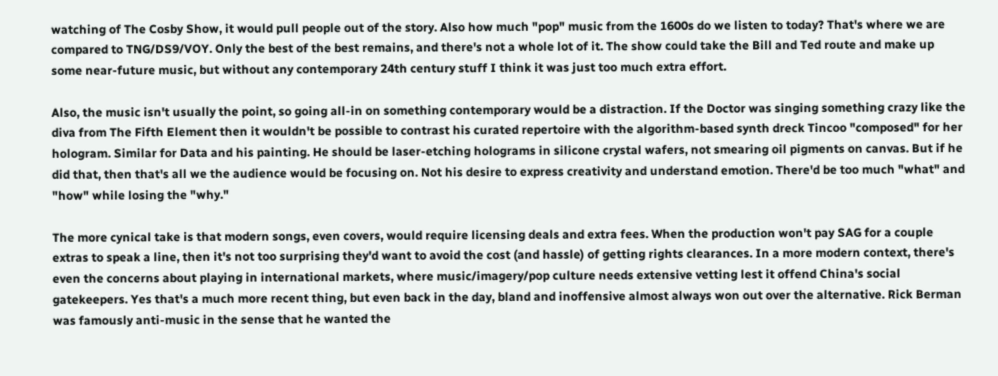watching of The Cosby Show, it would pull people out of the story. Also how much "pop" music from the 1600s do we listen to today? That's where we are compared to TNG/DS9/VOY. Only the best of the best remains, and there's not a whole lot of it. The show could take the Bill and Ted route and make up some near-future music, but without any contemporary 24th century stuff I think it was just too much extra effort.

Also, the music isn't usually the point, so going all-in on something contemporary would be a distraction. If the Doctor was singing something crazy like the diva from The Fifth Element then it wouldn't be possible to contrast his curated repertoire with the algorithm-based synth dreck Tincoo "composed" for her hologram. Similar for Data and his painting. He should be laser-etching holograms in silicone crystal wafers, not smearing oil pigments on canvas. But if he did that, then that's all we the audience would be focusing on. Not his desire to express creativity and understand emotion. There'd be too much "what" and "how" while losing the "why."

The more cynical take is that modern songs, even covers, would require licensing deals and extra fees. When the production won't pay SAG for a couple extras to speak a line, then it's not too surprising they'd want to avoid the cost (and hassle) of getting rights clearances. In a more modern context, there's even the concerns about playing in international markets, where music/imagery/pop culture needs extensive vetting lest it offend China's social gatekeepers. Yes that's a much more recent thing, but even back in the day, bland and inoffensive almost always won out over the alternative. Rick Berman was famously anti-music in the sense that he wanted the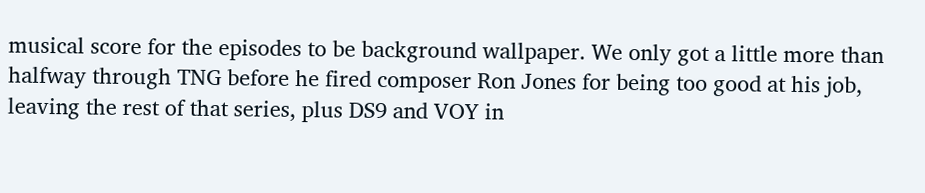musical score for the episodes to be background wallpaper. We only got a little more than halfway through TNG before he fired composer Ron Jones for being too good at his job, leaving the rest of that series, plus DS9 and VOY in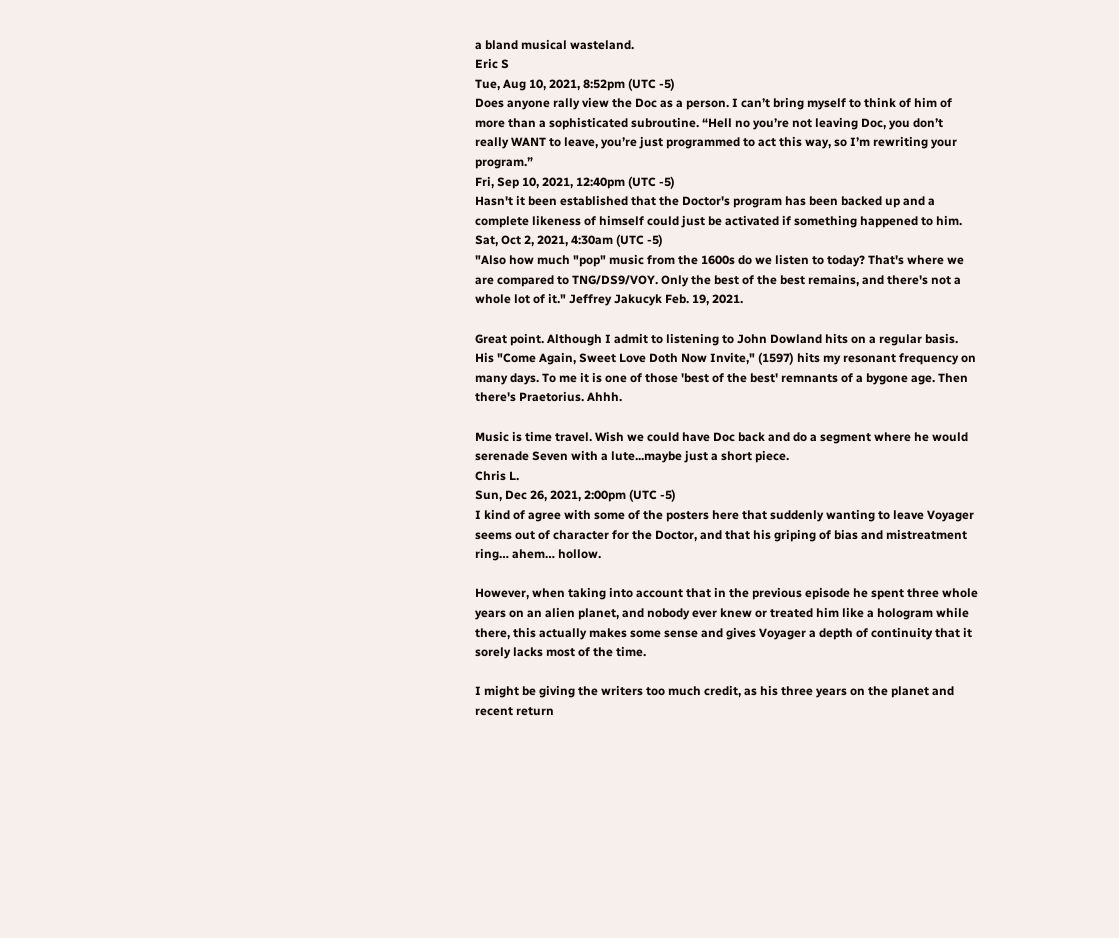a bland musical wasteland.
Eric S
Tue, Aug 10, 2021, 8:52pm (UTC -5)
Does anyone rally view the Doc as a person. I can’t bring myself to think of him of more than a sophisticated subroutine. “Hell no you’re not leaving Doc, you don’t really WANT to leave, you’re just programmed to act this way, so I’m rewriting your program.”
Fri, Sep 10, 2021, 12:40pm (UTC -5)
Hasn't it been established that the Doctor's program has been backed up and a complete likeness of himself could just be activated if something happened to him.
Sat, Oct 2, 2021, 4:30am (UTC -5)
"Also how much "pop" music from the 1600s do we listen to today? That's where we are compared to TNG/DS9/VOY. Only the best of the best remains, and there's not a whole lot of it." Jeffrey Jakucyk Feb. 19, 2021.

Great point. Although I admit to listening to John Dowland hits on a regular basis. His "Come Again, Sweet Love Doth Now Invite," (1597) hits my resonant frequency on many days. To me it is one of those 'best of the best' remnants of a bygone age. Then there's Praetorius. Ahhh.

Music is time travel. Wish we could have Doc back and do a segment where he would serenade Seven with a lute...maybe just a short piece.
Chris L.
Sun, Dec 26, 2021, 2:00pm (UTC -5)
I kind of agree with some of the posters here that suddenly wanting to leave Voyager seems out of character for the Doctor, and that his griping of bias and mistreatment ring… ahem… hollow.

However, when taking into account that in the previous episode he spent three whole years on an alien planet, and nobody ever knew or treated him like a hologram while there, this actually makes some sense and gives Voyager a depth of continuity that it sorely lacks most of the time.

I might be giving the writers too much credit, as his three years on the planet and recent return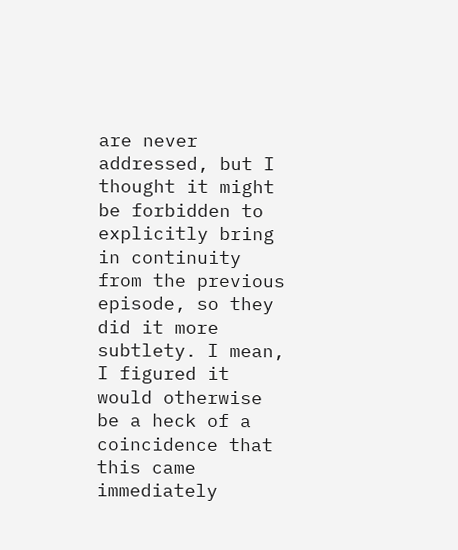are never addressed, but I thought it might be forbidden to explicitly bring in continuity from the previous episode, so they did it more subtlety. I mean, I figured it would otherwise be a heck of a coincidence that this came immediately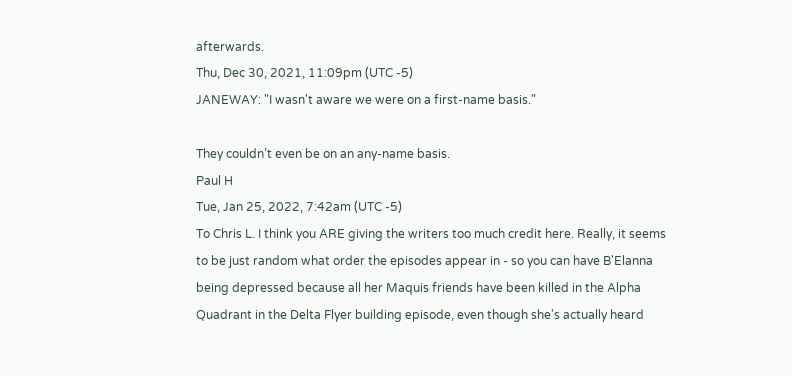afterwards.
Thu, Dec 30, 2021, 11:09pm (UTC -5)
JANEWAY: "I wasn't aware we were on a first-name basis."

They couldn’t even be on an any-name basis.
Paul H
Tue, Jan 25, 2022, 7:42am (UTC -5)
To Chris L. I think you ARE giving the writers too much credit here. Really, it seems to be just random what order the episodes appear in - so you can have B'Elanna being depressed because all her Maquis friends have been killed in the Alpha Quadrant in the Delta Flyer building episode, even though she's actually heard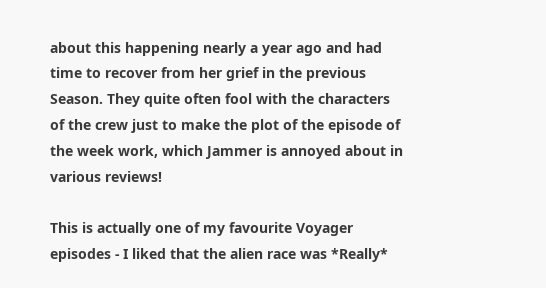about this happening nearly a year ago and had time to recover from her grief in the previous Season. They quite often fool with the characters of the crew just to make the plot of the episode of the week work, which Jammer is annoyed about in various reviews!

This is actually one of my favourite Voyager episodes - I liked that the alien race was *Really*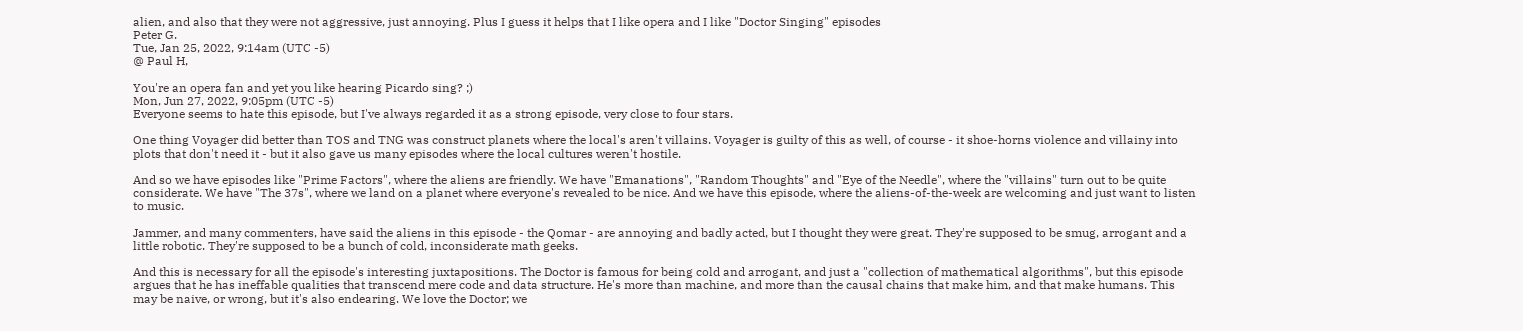alien, and also that they were not aggressive, just annoying. Plus I guess it helps that I like opera and I like "Doctor Singing" episodes
Peter G.
Tue, Jan 25, 2022, 9:14am (UTC -5)
@ Paul H,

You're an opera fan and yet you like hearing Picardo sing? ;)
Mon, Jun 27, 2022, 9:05pm (UTC -5)
Everyone seems to hate this episode, but I've always regarded it as a strong episode, very close to four stars.

One thing Voyager did better than TOS and TNG was construct planets where the local's aren't villains. Voyager is guilty of this as well, of course - it shoe-horns violence and villainy into plots that don't need it - but it also gave us many episodes where the local cultures weren't hostile.

And so we have episodes like "Prime Factors", where the aliens are friendly. We have "Emanations", "Random Thoughts" and "Eye of the Needle", where the "villains" turn out to be quite considerate. We have "The 37s", where we land on a planet where everyone's revealed to be nice. And we have this episode, where the aliens-of-the-week are welcoming and just want to listen to music.

Jammer, and many commenters, have said the aliens in this episode - the Qomar - are annoying and badly acted, but I thought they were great. They're supposed to be smug, arrogant and a little robotic. They're supposed to be a bunch of cold, inconsiderate math geeks.

And this is necessary for all the episode's interesting juxtapositions. The Doctor is famous for being cold and arrogant, and just a "collection of mathematical algorithms", but this episode argues that he has ineffable qualities that transcend mere code and data structure. He's more than machine, and more than the causal chains that make him, and that make humans. This may be naive, or wrong, but it's also endearing. We love the Doctor; we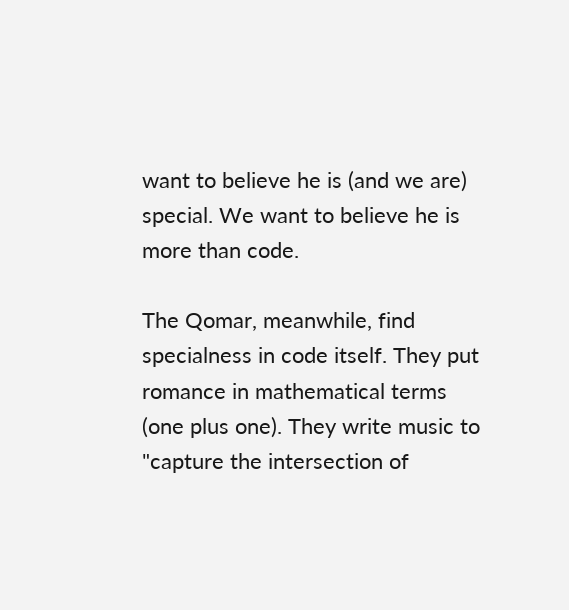want to believe he is (and we are) special. We want to believe he is more than code.

The Qomar, meanwhile, find specialness in code itself. They put romance in mathematical terms (one plus one). They write music to "capture the intersection of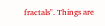fractals". Things are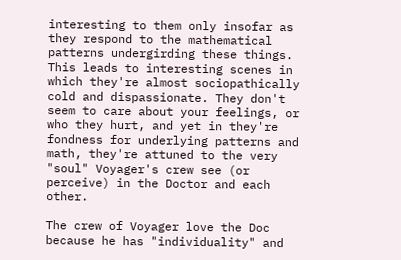interesting to them only insofar as they respond to the mathematical patterns undergirding these things. This leads to interesting scenes in which they're almost sociopathically cold and dispassionate. They don't seem to care about your feelings, or who they hurt, and yet in they're fondness for underlying patterns and math, they're attuned to the very "soul" Voyager's crew see (or perceive) in the Doctor and each other.

The crew of Voyager love the Doc because he has "individuality" and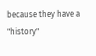because they have a "history"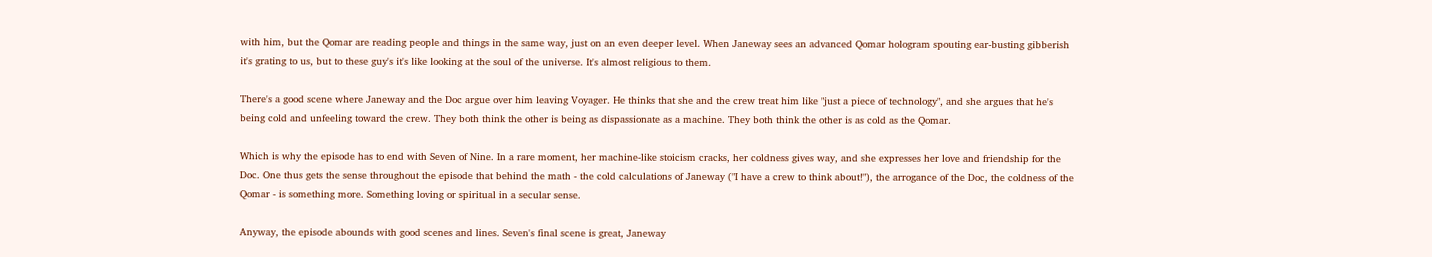with him, but the Qomar are reading people and things in the same way, just on an even deeper level. When Janeway sees an advanced Qomar hologram spouting ear-busting gibberish it's grating to us, but to these guy's it's like looking at the soul of the universe. It's almost religious to them.

There's a good scene where Janeway and the Doc argue over him leaving Voyager. He thinks that she and the crew treat him like "just a piece of technology", and she argues that he's being cold and unfeeling toward the crew. They both think the other is being as dispassionate as a machine. They both think the other is as cold as the Qomar.

Which is why the episode has to end with Seven of Nine. In a rare moment, her machine-like stoicism cracks, her coldness gives way, and she expresses her love and friendship for the Doc. One thus gets the sense throughout the episode that behind the math - the cold calculations of Janeway ("I have a crew to think about!"), the arrogance of the Doc, the coldness of the Qomar - is something more. Something loving or spiritual in a secular sense.

Anyway, the episode abounds with good scenes and lines. Seven's final scene is great, Janeway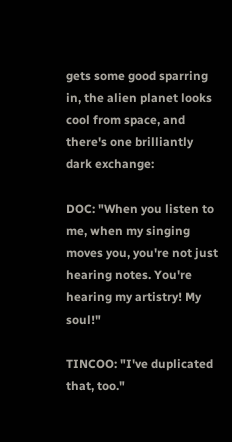gets some good sparring in, the alien planet looks cool from space, and there's one brilliantly dark exchange:

DOC: "When you listen to me, when my singing moves you, you're not just hearing notes. You're hearing my artistry! My soul!"

TINCOO: "I've duplicated that, too."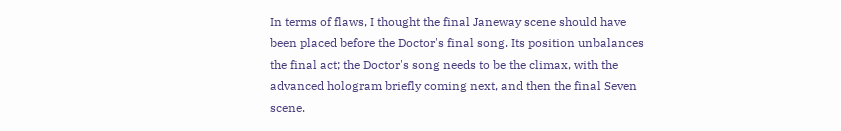In terms of flaws, I thought the final Janeway scene should have been placed before the Doctor's final song. Its position unbalances the final act; the Doctor's song needs to be the climax, with the advanced hologram briefly coming next, and then the final Seven scene.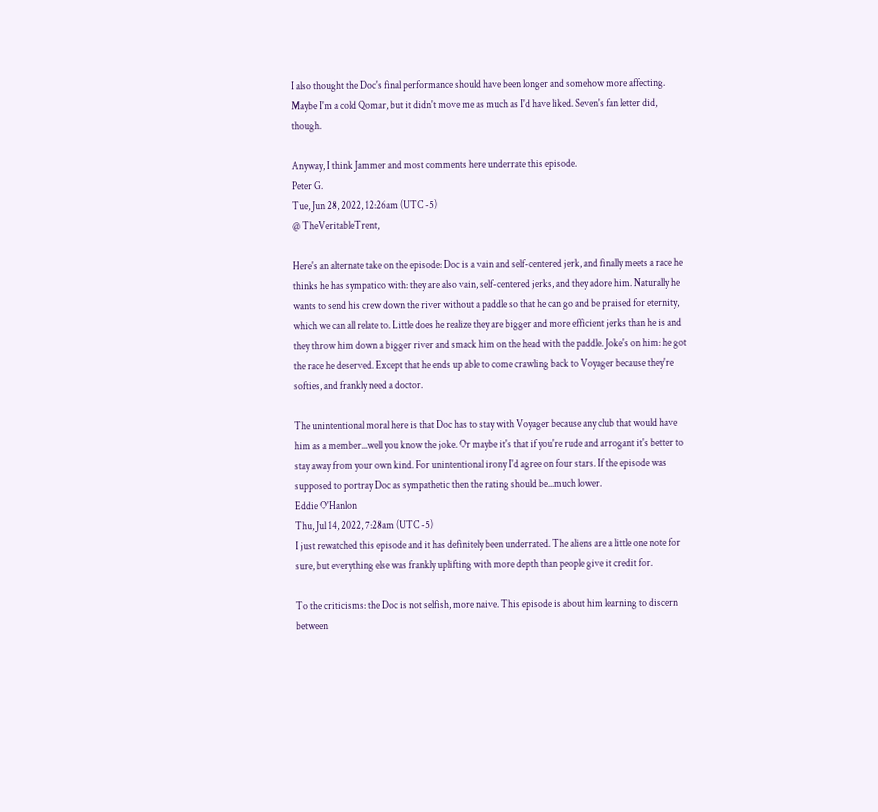I also thought the Doc's final performance should have been longer and somehow more affecting. Maybe I'm a cold Qomar, but it didn't move me as much as I'd have liked. Seven's fan letter did, though.

Anyway, I think Jammer and most comments here underrate this episode.
Peter G.
Tue, Jun 28, 2022, 12:26am (UTC -5)
@ TheVeritableTrent,

Here's an alternate take on the episode: Doc is a vain and self-centered jerk, and finally meets a race he thinks he has sympatico with: they are also vain, self-centered jerks, and they adore him. Naturally he wants to send his crew down the river without a paddle so that he can go and be praised for eternity, which we can all relate to. Little does he realize they are bigger and more efficient jerks than he is and they throw him down a bigger river and smack him on the head with the paddle. Joke's on him: he got the race he deserved. Except that he ends up able to come crawling back to Voyager because they're softies, and frankly need a doctor.

The unintentional moral here is that Doc has to stay with Voyager because any club that would have him as a member...well you know the joke. Or maybe it's that if you're rude and arrogant it's better to stay away from your own kind. For unintentional irony I'd agree on four stars. If the episode was supposed to portray Doc as sympathetic then the rating should be...much lower.
Eddie O'Hanlon
Thu, Jul 14, 2022, 7:28am (UTC -5)
I just rewatched this episode and it has definitely been underrated. The aliens are a little one note for sure, but everything else was frankly uplifting with more depth than people give it credit for.

To the criticisms: the Doc is not selfish, more naive. This episode is about him learning to discern between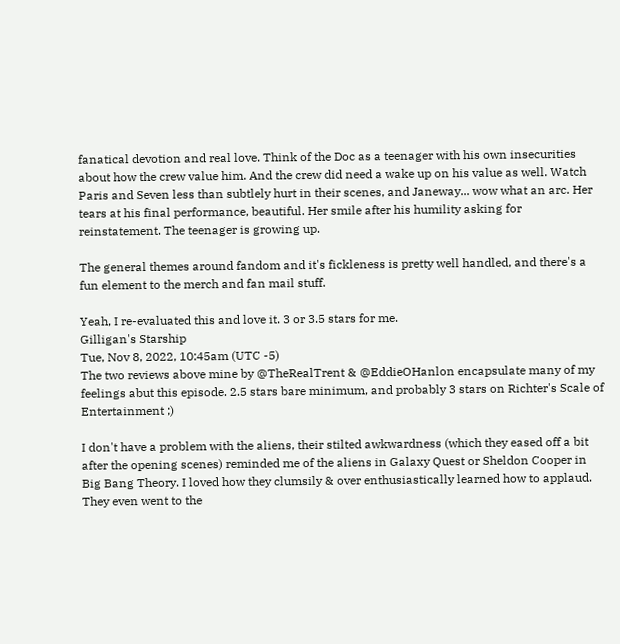fanatical devotion and real love. Think of the Doc as a teenager with his own insecurities about how the crew value him. And the crew did need a wake up on his value as well. Watch Paris and Seven less than subtlely hurt in their scenes, and Janeway... wow what an arc. Her tears at his final performance, beautiful. Her smile after his humility asking for reinstatement. The teenager is growing up.

The general themes around fandom and it's fickleness is pretty well handled, and there's a fun element to the merch and fan mail stuff.

Yeah, I re-evaluated this and love it. 3 or 3.5 stars for me.
Gilligan's Starship
Tue, Nov 8, 2022, 10:45am (UTC -5)
The two reviews above mine by @TheRealTrent & @EddieOHanlon encapsulate many of my feelings abut this episode. 2.5 stars bare minimum, and probably 3 stars on Richter's Scale of Entertainment ;)

I don't have a problem with the aliens, their stilted awkwardness (which they eased off a bit after the opening scenes) reminded me of the aliens in Galaxy Quest or Sheldon Cooper in Big Bang Theory. I loved how they clumsily & over enthusiastically learned how to applaud. They even went to the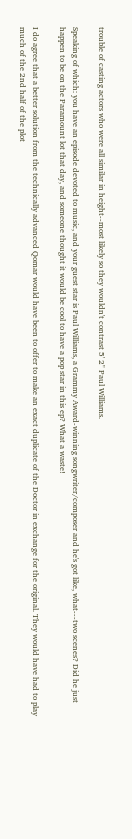trouble of casting actors who were all similar in height--most likely so they wouldn't contrast 5' 2" Paul Williams.

Speaking of which: you have an episode devoted to music, and your guest star is Paul Williams, a Grammy Award-winning songwriter/composer and he's got like, what---two scenes? Did he just happen to be on the Paramount lot that day, and someone thought it would be cool to have a pop star in this ep? What a waste!

I do agree that a better solution from the technically advanced Qomar would have been to offer to make an exact duplicate of the Doctor in exchange for the original. They would have had to play much of the 2nd half of the plot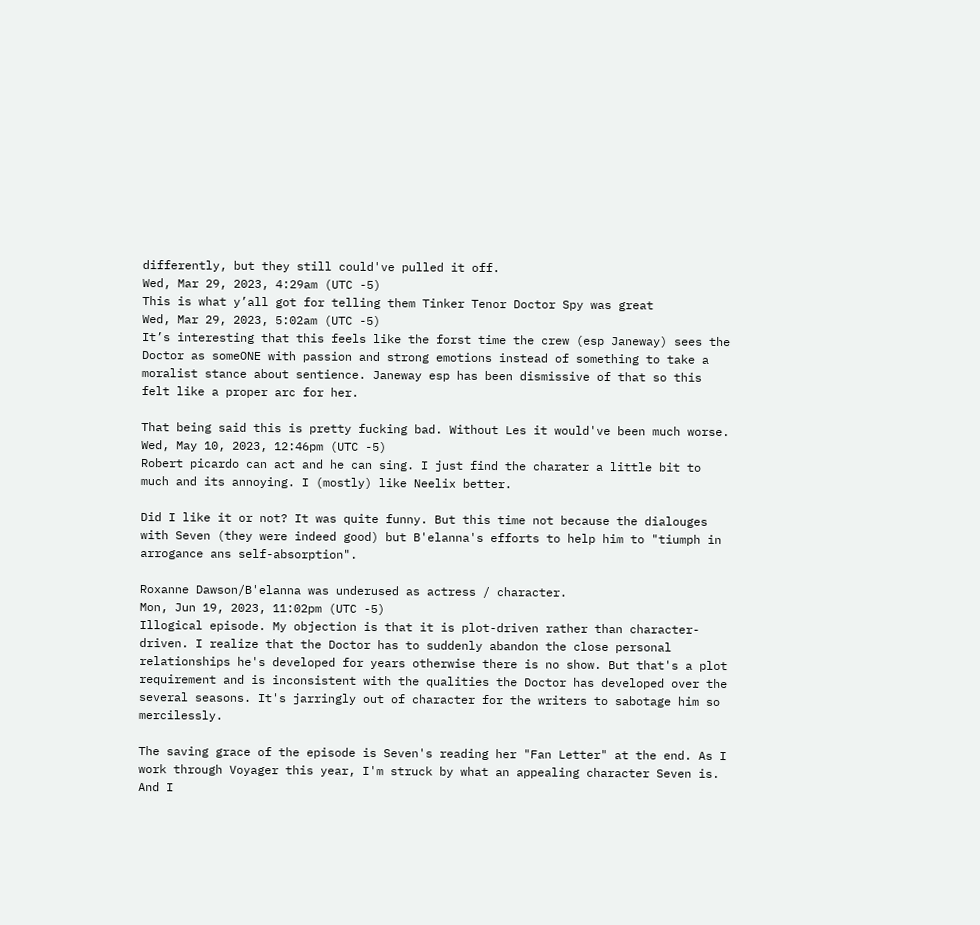differently, but they still could've pulled it off.
Wed, Mar 29, 2023, 4:29am (UTC -5)
This is what y’all got for telling them Tinker Tenor Doctor Spy was great
Wed, Mar 29, 2023, 5:02am (UTC -5)
It’s interesting that this feels like the forst time the crew (esp Janeway) sees the Doctor as someONE with passion and strong emotions instead of something to take a moralist stance about sentience. Janeway esp has been dismissive of that so this felt like a proper arc for her.

That being said this is pretty fucking bad. Without Les it would've been much worse.
Wed, May 10, 2023, 12:46pm (UTC -5)
Robert picardo can act and he can sing. I just find the charater a little bit to much and its annoying. I (mostly) like Neelix better.

Did I like it or not? It was quite funny. But this time not because the dialouges with Seven (they were indeed good) but B'elanna's efforts to help him to "tiumph in arrogance ans self-absorption".

Roxanne Dawson/B'elanna was underused as actress / character.
Mon, Jun 19, 2023, 11:02pm (UTC -5)
Illogical episode. My objection is that it is plot-driven rather than character-driven. I realize that the Doctor has to suddenly abandon the close personal relationships he's developed for years otherwise there is no show. But that's a plot requirement and is inconsistent with the qualities the Doctor has developed over the several seasons. It's jarringly out of character for the writers to sabotage him so mercilessly.

The saving grace of the episode is Seven's reading her "Fan Letter" at the end. As I work through Voyager this year, I'm struck by what an appealing character Seven is. And I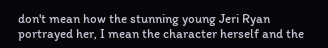don't mean how the stunning young Jeri Ryan portrayed her, I mean the character herself and the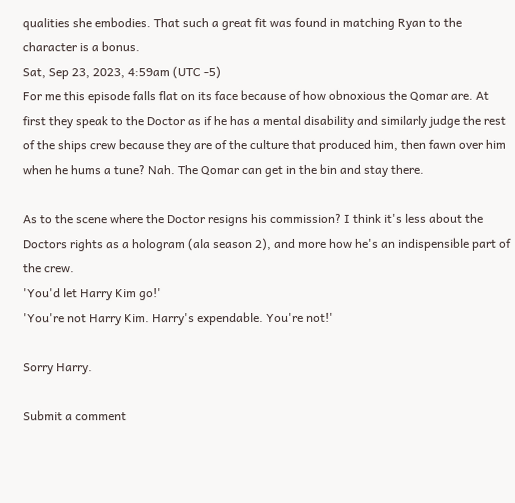qualities she embodies. That such a great fit was found in matching Ryan to the character is a bonus.
Sat, Sep 23, 2023, 4:59am (UTC -5)
For me this episode falls flat on its face because of how obnoxious the Qomar are. At first they speak to the Doctor as if he has a mental disability and similarly judge the rest of the ships crew because they are of the culture that produced him, then fawn over him when he hums a tune? Nah. The Qomar can get in the bin and stay there.

As to the scene where the Doctor resigns his commission? I think it's less about the Doctors rights as a hologram (ala season 2), and more how he's an indispensible part of the crew.
'You'd let Harry Kim go!'
'You're not Harry Kim. Harry's expendable. You're not!'

Sorry Harry.

Submit a comment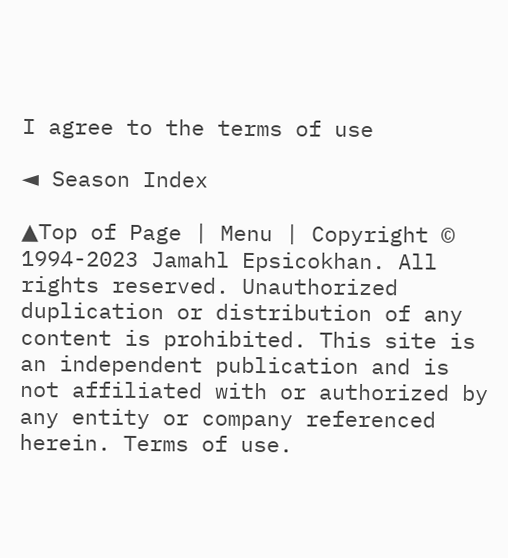I agree to the terms of use

◄ Season Index

▲Top of Page | Menu | Copyright © 1994-2023 Jamahl Epsicokhan. All rights reserved. Unauthorized duplication or distribution of any content is prohibited. This site is an independent publication and is not affiliated with or authorized by any entity or company referenced herein. Terms of use.